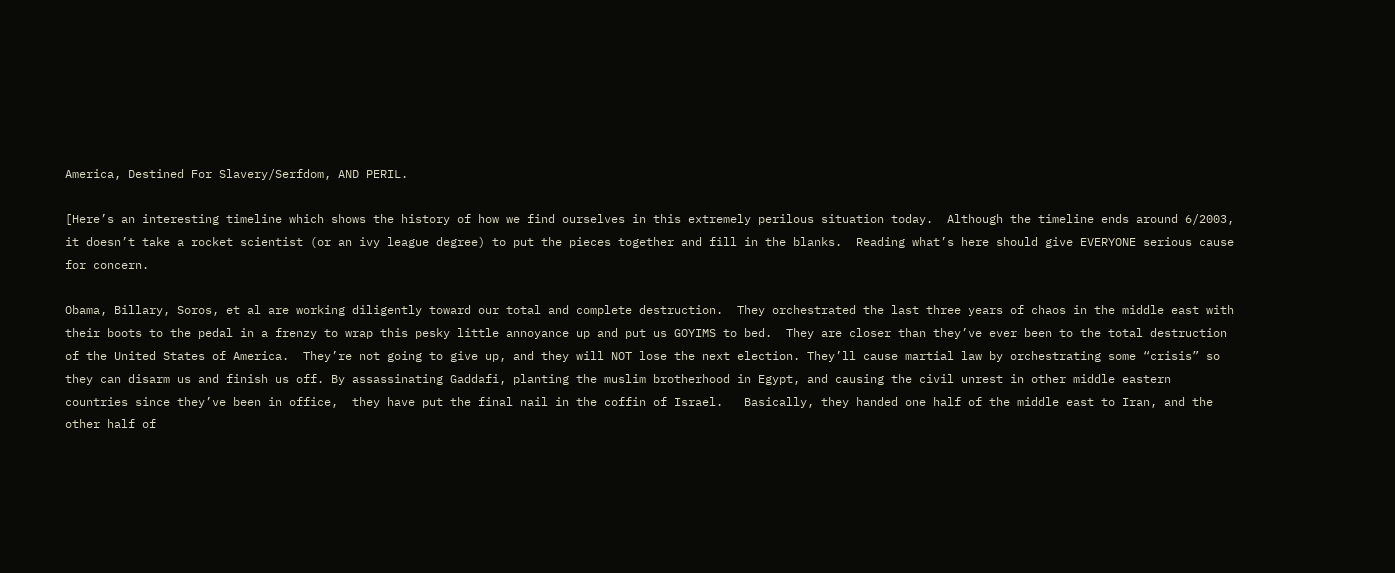America, Destined For Slavery/Serfdom, AND PERIL.

[Here’s an interesting timeline which shows the history of how we find ourselves in this extremely perilous situation today.  Although the timeline ends around 6/2003, it doesn’t take a rocket scientist (or an ivy league degree) to put the pieces together and fill in the blanks.  Reading what’s here should give EVERYONE serious cause for concern.

Obama, Billary, Soros, et al are working diligently toward our total and complete destruction.  They orchestrated the last three years of chaos in the middle east with their boots to the pedal in a frenzy to wrap this pesky little annoyance up and put us GOYIMS to bed.  They are closer than they’ve ever been to the total destruction of the United States of America.  They’re not going to give up, and they will NOT lose the next election. They’ll cause martial law by orchestrating some “crisis” so they can disarm us and finish us off. By assassinating Gaddafi, planting the muslim brotherhood in Egypt, and causing the civil unrest in other middle eastern countries since they’ve been in office,  they have put the final nail in the coffin of Israel.   Basically, they handed one half of the middle east to Iran, and the other half of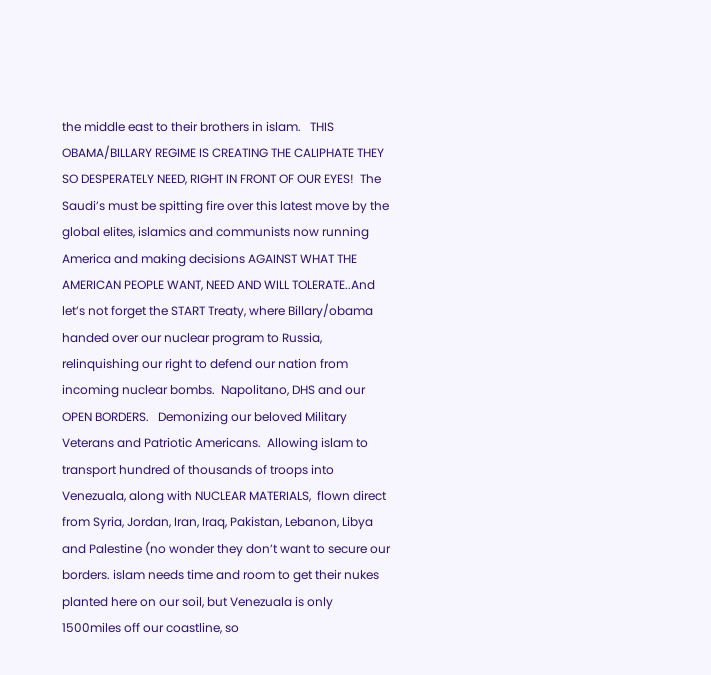the middle east to their brothers in islam.   THIS OBAMA/BILLARY REGIME IS CREATING THE CALIPHATE THEY SO DESPERATELY NEED, RIGHT IN FRONT OF OUR EYES!  The Saudi’s must be spitting fire over this latest move by the global elites, islamics and communists now running America and making decisions AGAINST WHAT THE AMERICAN PEOPLE WANT, NEED AND WILL TOLERATE..And let’s not forget the START Treaty, where Billary/obama handed over our nuclear program to Russia, relinquishing our right to defend our nation from incoming nuclear bombs.  Napolitano, DHS and our OPEN BORDERS.   Demonizing our beloved Military Veterans and Patriotic Americans.  Allowing islam to transport hundred of thousands of troops into Venezuala, along with NUCLEAR MATERIALS,  flown direct from Syria, Jordan, Iran, Iraq, Pakistan, Lebanon, Libya and Palestine (no wonder they don’t want to secure our borders. islam needs time and room to get their nukes planted here on our soil, but Venezuala is only 1500miles off our coastline, so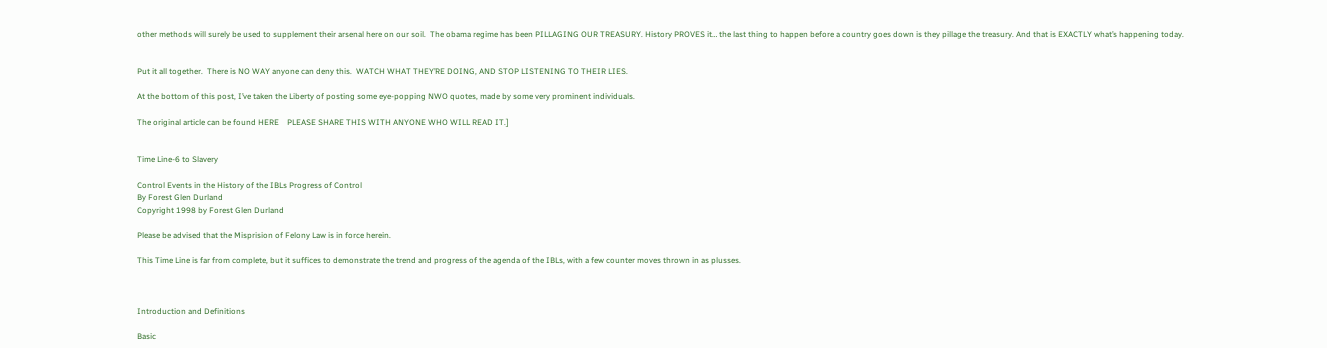other methods will surely be used to supplement their arsenal here on our soil.  The obama regime has been PILLAGING OUR TREASURY. History PROVES it… the last thing to happen before a country goes down is they pillage the treasury. And that is EXACTLY what’s happening today.


Put it all together.  There is NO WAY anyone can deny this.  WATCH WHAT THEY’RE DOING, AND STOP LISTENING TO THEIR LIES.

At the bottom of this post, I’ve taken the Liberty of posting some eye-popping NWO quotes, made by some very prominent individuals.

The original article can be found HERE    PLEASE SHARE THIS WITH ANYONE WHO WILL READ IT.]


Time Line-6 to Slavery

Control Events in the History of the IBLs Progress of Control
By Forest Glen Durland
Copyright 1998 by Forest Glen Durland

Please be advised that the Misprision of Felony Law is in force herein.

This Time Line is far from complete, but it suffices to demonstrate the trend and progress of the agenda of the IBLs, with a few counter moves thrown in as plusses.



Introduction and Definitions

Basic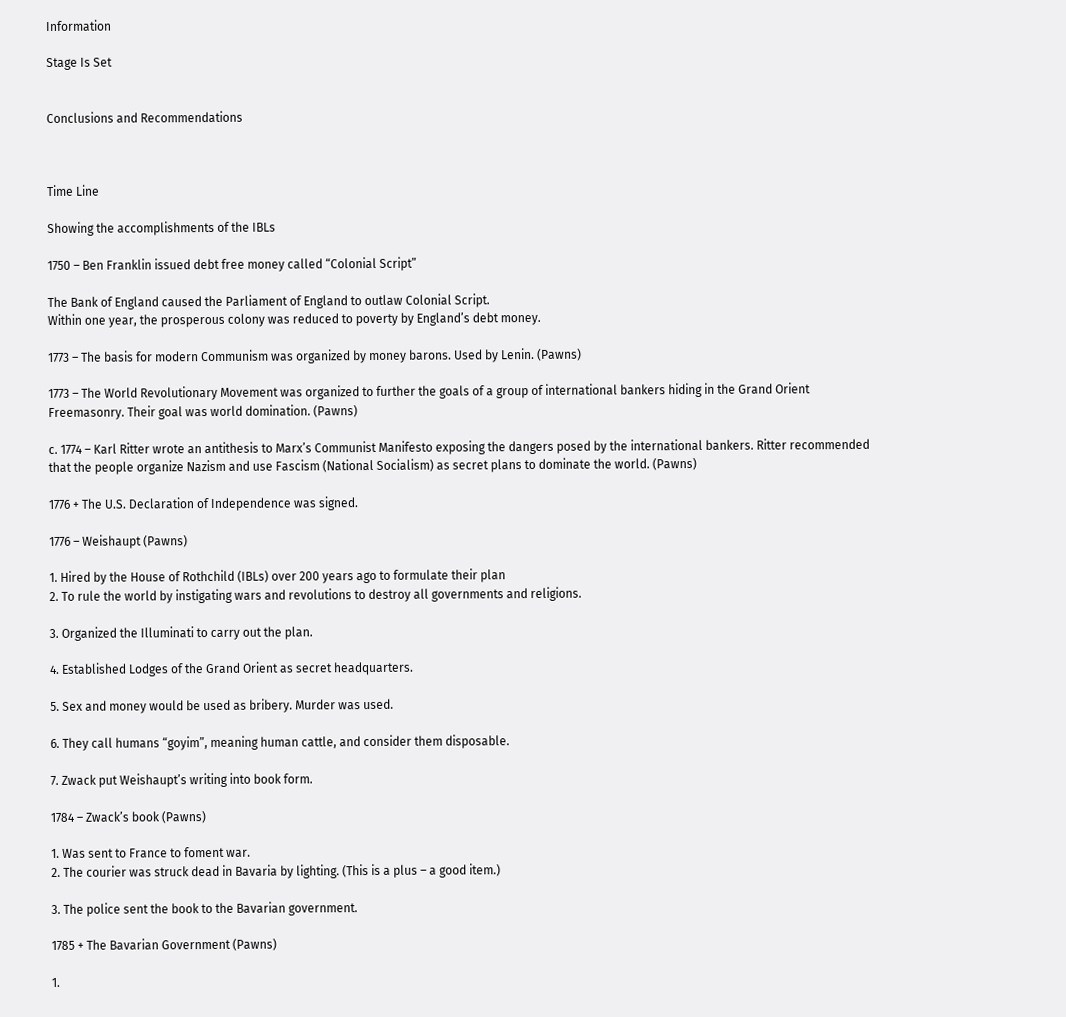Information

Stage Is Set


Conclusions and Recommendations



Time Line

Showing the accomplishments of the IBLs

1750 – Ben Franklin issued debt free money called “Colonial Script”

The Bank of England caused the Parliament of England to outlaw Colonial Script.
Within one year, the prosperous colony was reduced to poverty by England’s debt money.

1773 – The basis for modern Communism was organized by money barons. Used by Lenin. (Pawns)

1773 – The World Revolutionary Movement was organized to further the goals of a group of international bankers hiding in the Grand Orient Freemasonry. Their goal was world domination. (Pawns)

c. 1774 – Karl Ritter wrote an antithesis to Marx’s Communist Manifesto exposing the dangers posed by the international bankers. Ritter recommended that the people organize Nazism and use Fascism (National Socialism) as secret plans to dominate the world. (Pawns)

1776 + The U.S. Declaration of Independence was signed.

1776 – Weishaupt (Pawns)

1. Hired by the House of Rothchild (IBLs) over 200 years ago to formulate their plan
2. To rule the world by instigating wars and revolutions to destroy all governments and religions.

3. Organized the Illuminati to carry out the plan.

4. Established Lodges of the Grand Orient as secret headquarters.

5. Sex and money would be used as bribery. Murder was used.

6. They call humans “goyim”, meaning human cattle, and consider them disposable.

7. Zwack put Weishaupt’s writing into book form.

1784 – Zwack’s book (Pawns)

1. Was sent to France to foment war.
2. The courier was struck dead in Bavaria by lighting. (This is a plus – a good item.)

3. The police sent the book to the Bavarian government.

1785 + The Bavarian Government (Pawns)

1.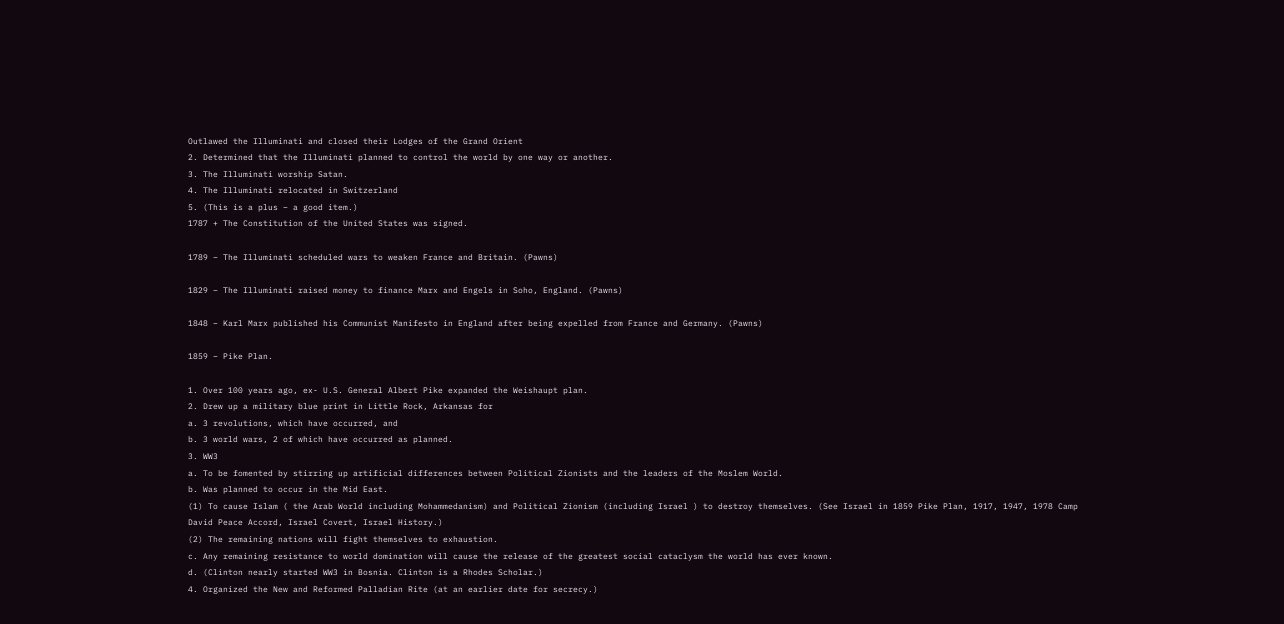Outlawed the Illuminati and closed their Lodges of the Grand Orient
2. Determined that the Illuminati planned to control the world by one way or another.
3. The Illuminati worship Satan.
4. The Illuminati relocated in Switzerland
5. (This is a plus – a good item.)
1787 + The Constitution of the United States was signed.

1789 – The Illuminati scheduled wars to weaken France and Britain. (Pawns)

1829 – The Illuminati raised money to finance Marx and Engels in Soho, England. (Pawns)

1848 – Karl Marx published his Communist Manifesto in England after being expelled from France and Germany. (Pawns)

1859 – Pike Plan.

1. Over 100 years ago, ex- U.S. General Albert Pike expanded the Weishaupt plan.
2. Drew up a military blue print in Little Rock, Arkansas for
a. 3 revolutions, which have occurred, and
b. 3 world wars, 2 of which have occurred as planned.
3. WW3
a. To be fomented by stirring up artificial differences between Political Zionists and the leaders of the Moslem World.
b. Was planned to occur in the Mid East.
(1) To cause Islam ( the Arab World including Mohammedanism) and Political Zionism (including Israel ) to destroy themselves. (See Israel in 1859 Pike Plan, 1917, 1947, 1978 Camp David Peace Accord, Israel Covert, Israel History.)
(2) The remaining nations will fight themselves to exhaustion.
c. Any remaining resistance to world domination will cause the release of the greatest social cataclysm the world has ever known.
d. (Clinton nearly started WW3 in Bosnia. Clinton is a Rhodes Scholar.)
4. Organized the New and Reformed Palladian Rite (at an earlier date for secrecy.)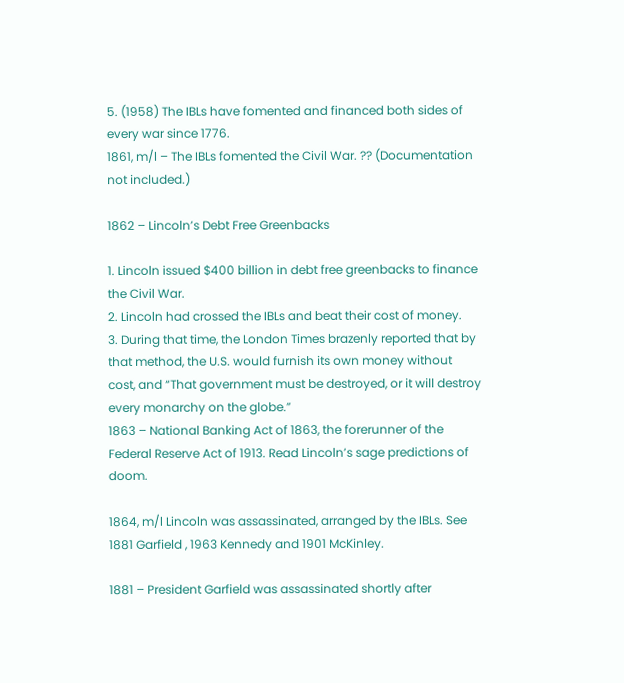5. (1958) The IBLs have fomented and financed both sides of every war since 1776.
1861, m/l – The IBLs fomented the Civil War. ?? (Documentation not included.)

1862 – Lincoln’s Debt Free Greenbacks

1. Lincoln issued $400 billion in debt free greenbacks to finance the Civil War.
2. Lincoln had crossed the IBLs and beat their cost of money.
3. During that time, the London Times brazenly reported that by that method, the U.S. would furnish its own money without cost, and “That government must be destroyed, or it will destroy every monarchy on the globe.”
1863 – National Banking Act of 1863, the forerunner of the Federal Reserve Act of 1913. Read Lincoln’s sage predictions of doom.

1864, m/l Lincoln was assassinated, arranged by the IBLs. See 1881 Garfield , 1963 Kennedy and 1901 McKinley.

1881 – President Garfield was assassinated shortly after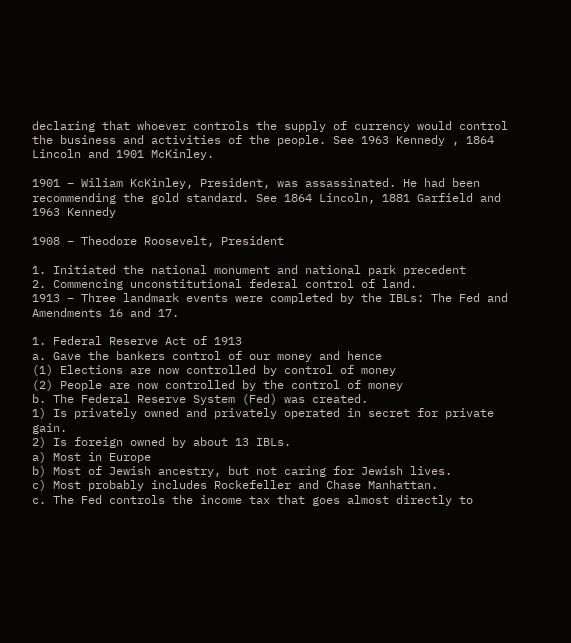declaring that whoever controls the supply of currency would control the business and activities of the people. See 1963 Kennedy , 1864 Lincoln and 1901 McKinley.

1901 – Wiliam KcKinley, President, was assassinated. He had been recommending the gold standard. See 1864 Lincoln, 1881 Garfield and 1963 Kennedy

1908 – Theodore Roosevelt, President

1. Initiated the national monument and national park precedent
2. Commencing unconstitutional federal control of land.
1913 – Three landmark events were completed by the IBLs: The Fed and Amendments 16 and 17.

1. Federal Reserve Act of 1913
a. Gave the bankers control of our money and hence
(1) Elections are now controlled by control of money
(2) People are now controlled by the control of money
b. The Federal Reserve System (Fed) was created.
1) Is privately owned and privately operated in secret for private gain.
2) Is foreign owned by about 13 IBLs.
a) Most in Europe
b) Most of Jewish ancestry, but not caring for Jewish lives.
c) Most probably includes Rockefeller and Chase Manhattan.
c. The Fed controls the income tax that goes almost directly to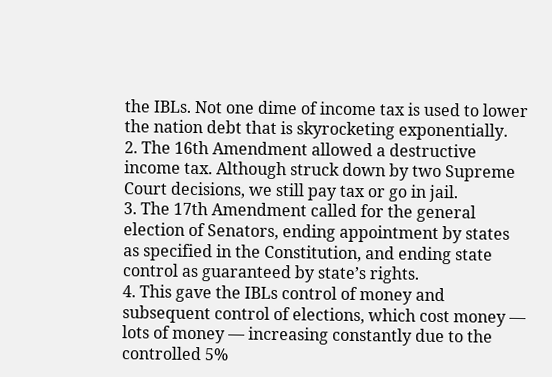the IBLs. Not one dime of income tax is used to lower the nation debt that is skyrocketing exponentially.
2. The 16th Amendment allowed a destructive income tax. Although struck down by two Supreme Court decisions, we still pay tax or go in jail.
3. The 17th Amendment called for the general election of Senators, ending appointment by states as specified in the Constitution, and ending state control as guaranteed by state’s rights.
4. This gave the IBLs control of money and subsequent control of elections, which cost money — lots of money — increasing constantly due to the controlled 5%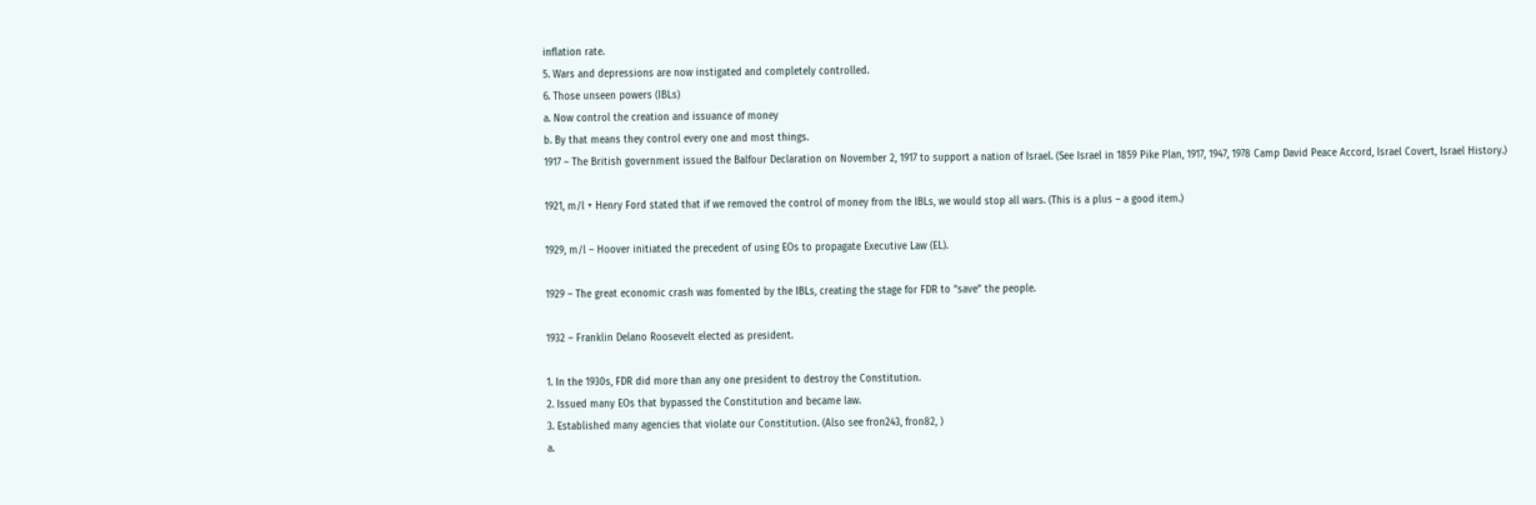inflation rate.
5. Wars and depressions are now instigated and completely controlled.
6. Those unseen powers (IBLs)
a. Now control the creation and issuance of money
b. By that means they control every one and most things.
1917 – The British government issued the Balfour Declaration on November 2, 1917 to support a nation of Israel. (See Israel in 1859 Pike Plan, 1917, 1947, 1978 Camp David Peace Accord, Israel Covert, Israel History.)

1921, m/l + Henry Ford stated that if we removed the control of money from the IBLs, we would stop all wars. (This is a plus – a good item.)

1929, m/l – Hoover initiated the precedent of using EOs to propagate Executive Law (EL).

1929 – The great economic crash was fomented by the IBLs, creating the stage for FDR to “save” the people.

1932 – Franklin Delano Roosevelt elected as president.

1. In the 1930s, FDR did more than any one president to destroy the Constitution.
2. Issued many EOs that bypassed the Constitution and became law.
3. Established many agencies that violate our Constitution. (Also see fron243, fron82, )
a.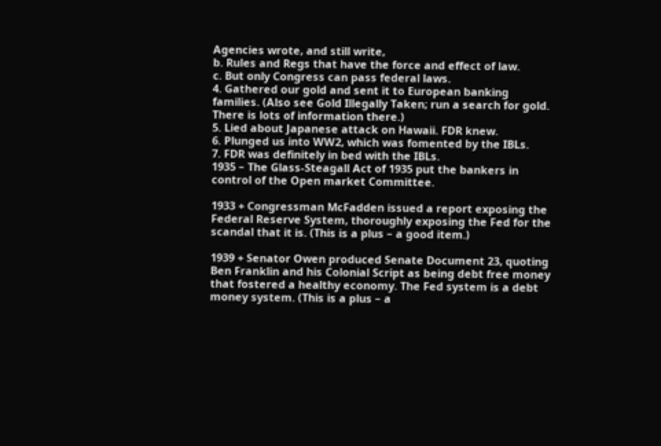Agencies wrote, and still write,
b. Rules and Regs that have the force and effect of law.
c. But only Congress can pass federal laws.
4. Gathered our gold and sent it to European banking families. (Also see Gold Illegally Taken; run a search for gold. There is lots of information there.)
5. Lied about Japanese attack on Hawaii. FDR knew.
6. Plunged us into WW2, which was fomented by the IBLs.
7. FDR was definitely in bed with the IBLs.
1935 – The Glass-Steagall Act of 1935 put the bankers in control of the Open market Committee.

1933 + Congressman McFadden issued a report exposing the Federal Reserve System, thoroughly exposing the Fed for the scandal that it is. (This is a plus – a good item.)

1939 + Senator Owen produced Senate Document 23, quoting Ben Franklin and his Colonial Script as being debt free money that fostered a healthy economy. The Fed system is a debt money system. (This is a plus – a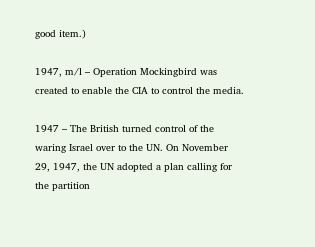good item.)

1947, m/l – Operation Mockingbird was created to enable the CIA to control the media.

1947 – The British turned control of the waring Israel over to the UN. On November 29, 1947, the UN adopted a plan calling for the partition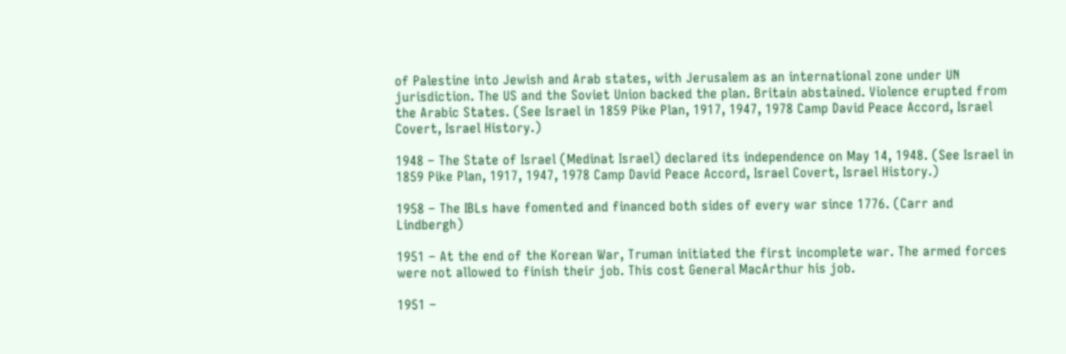of Palestine into Jewish and Arab states, with Jerusalem as an international zone under UN jurisdiction. The US and the Soviet Union backed the plan. Britain abstained. Violence erupted from the Arabic States. (See Israel in 1859 Pike Plan, 1917, 1947, 1978 Camp David Peace Accord, Israel Covert, Israel History.)

1948 – The State of Israel (Medinat Israel) declared its independence on May 14, 1948. (See Israel in 1859 Pike Plan, 1917, 1947, 1978 Camp David Peace Accord, Israel Covert, Israel History.)

1958 – The IBLs have fomented and financed both sides of every war since 1776. (Carr and Lindbergh)

1951 – At the end of the Korean War, Truman initiated the first incomplete war. The armed forces were not allowed to finish their job. This cost General MacArthur his job.

1951 –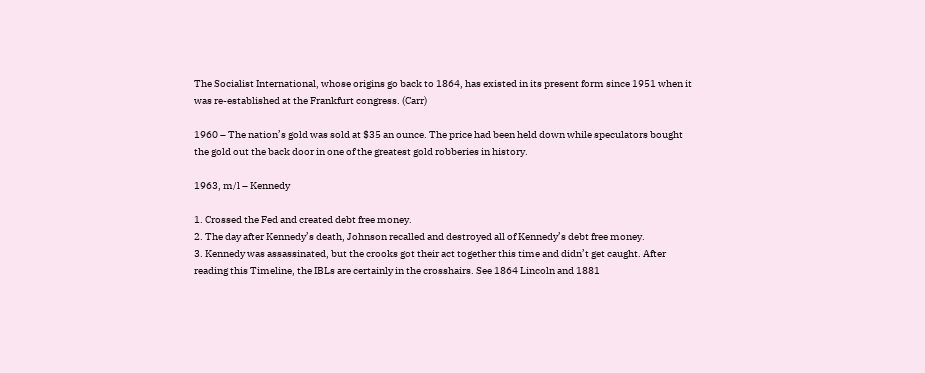The Socialist International, whose origins go back to 1864, has existed in its present form since 1951 when it was re-established at the Frankfurt congress. (Carr)

1960 – The nation’s gold was sold at $35 an ounce. The price had been held down while speculators bought the gold out the back door in one of the greatest gold robberies in history.

1963, m/l – Kennedy

1. Crossed the Fed and created debt free money.
2. The day after Kennedy’s death, Johnson recalled and destroyed all of Kennedy’s debt free money.
3. Kennedy was assassinated, but the crooks got their act together this time and didn’t get caught. After reading this Timeline, the IBLs are certainly in the crosshairs. See 1864 Lincoln and 1881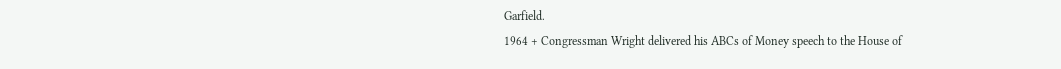Garfield.
1964 + Congressman Wright delivered his ABCs of Money speech to the House of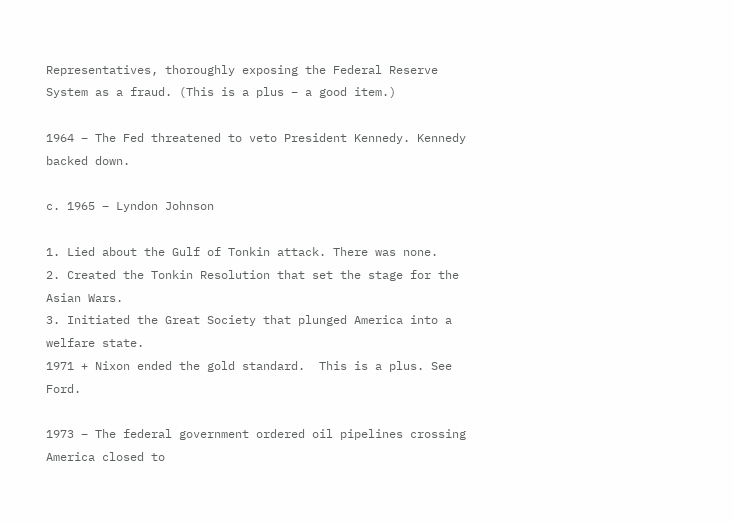Representatives, thoroughly exposing the Federal Reserve System as a fraud. (This is a plus – a good item.)

1964 – The Fed threatened to veto President Kennedy. Kennedy backed down.

c. 1965 – Lyndon Johnson

1. Lied about the Gulf of Tonkin attack. There was none.
2. Created the Tonkin Resolution that set the stage for the Asian Wars.
3. Initiated the Great Society that plunged America into a welfare state.
1971 + Nixon ended the gold standard.  This is a plus. See Ford.

1973 – The federal government ordered oil pipelines crossing America closed to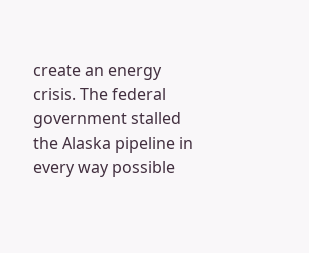create an energy crisis. The federal government stalled the Alaska pipeline in every way possible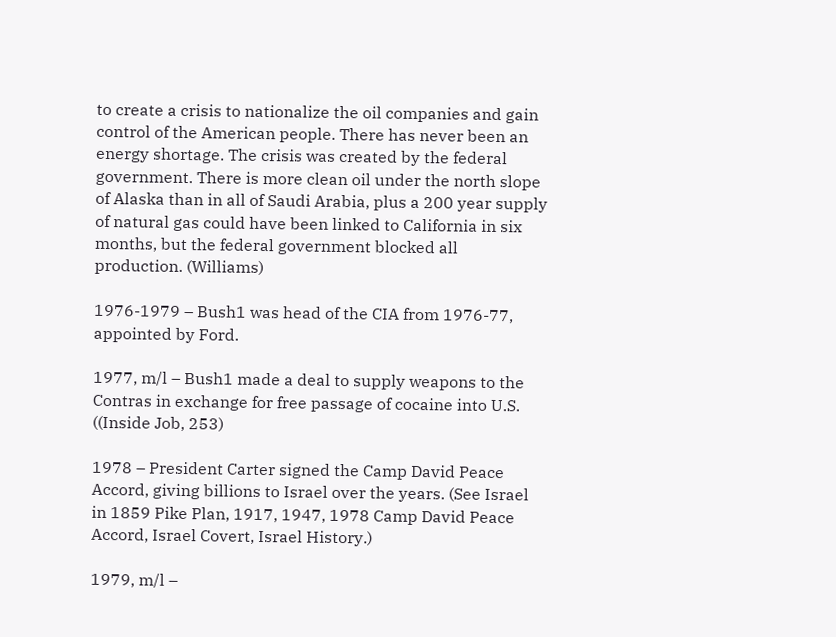to create a crisis to nationalize the oil companies and gain control of the American people. There has never been an energy shortage. The crisis was created by the federal government. There is more clean oil under the north slope of Alaska than in all of Saudi Arabia, plus a 200 year supply of natural gas could have been linked to California in six months, but the federal government blocked all production. (Williams)

1976-1979 – Bush1 was head of the CIA from 1976-77, appointed by Ford.

1977, m/l – Bush1 made a deal to supply weapons to the Contras in exchange for free passage of cocaine into U.S. ((Inside Job, 253)

1978 – President Carter signed the Camp David Peace Accord, giving billions to Israel over the years. (See Israel in 1859 Pike Plan, 1917, 1947, 1978 Camp David Peace Accord, Israel Covert, Israel History.)

1979, m/l –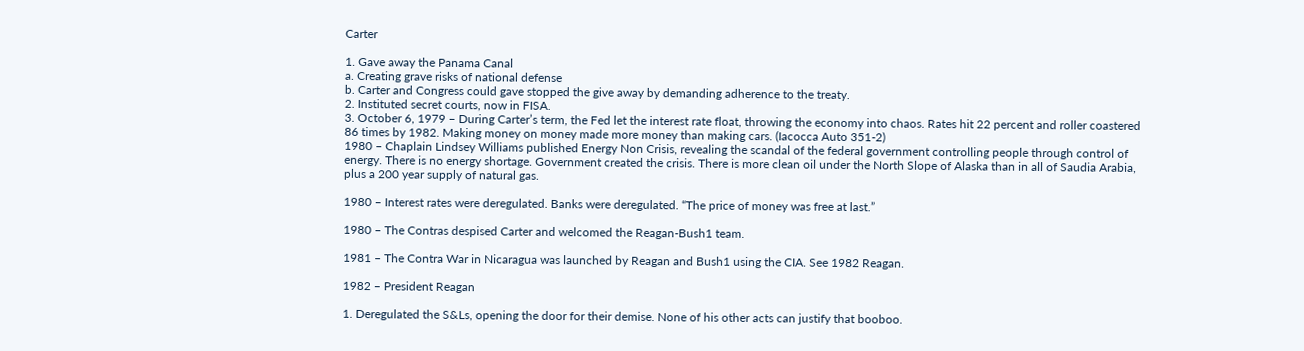Carter

1. Gave away the Panama Canal
a. Creating grave risks of national defense
b. Carter and Congress could gave stopped the give away by demanding adherence to the treaty.
2. Instituted secret courts, now in FISA.
3. October 6, 1979 – During Carter’s term, the Fed let the interest rate float, throwing the economy into chaos. Rates hit 22 percent and roller coastered 86 times by 1982. Making money on money made more money than making cars. (Iacocca Auto 351-2)
1980 – Chaplain Lindsey Williams published Energy Non Crisis, revealing the scandal of the federal government controlling people through control of energy. There is no energy shortage. Government created the crisis. There is more clean oil under the North Slope of Alaska than in all of Saudia Arabia, plus a 200 year supply of natural gas.

1980 – Interest rates were deregulated. Banks were deregulated. “The price of money was free at last.”

1980 – The Contras despised Carter and welcomed the Reagan-Bush1 team.

1981 – The Contra War in Nicaragua was launched by Reagan and Bush1 using the CIA. See 1982 Reagan.

1982 – President Reagan

1. Deregulated the S&Ls, opening the door for their demise. None of his other acts can justify that booboo.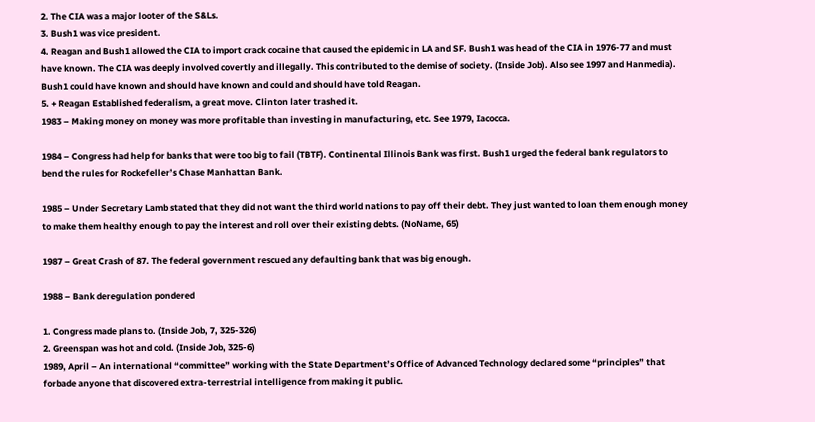2. The CIA was a major looter of the S&Ls.
3. Bush1 was vice president.
4. Reagan and Bush1 allowed the CIA to import crack cocaine that caused the epidemic in LA and SF. Bush1 was head of the CIA in 1976-77 and must have known. The CIA was deeply involved covertly and illegally. This contributed to the demise of society. (Inside Job). Also see 1997 and Hanmedia). Bush1 could have known and should have known and could and should have told Reagan.
5. + Reagan Established federalism, a great move. Clinton later trashed it.
1983 – Making money on money was more profitable than investing in manufacturing, etc. See 1979, Iacocca.

1984 – Congress had help for banks that were too big to fail (TBTF). Continental Illinois Bank was first. Bush1 urged the federal bank regulators to bend the rules for Rockefeller’s Chase Manhattan Bank.

1985 – Under Secretary Lamb stated that they did not want the third world nations to pay off their debt. They just wanted to loan them enough money to make them healthy enough to pay the interest and roll over their existing debts. (NoName, 65)

1987 – Great Crash of 87. The federal government rescued any defaulting bank that was big enough.

1988 – Bank deregulation pondered

1. Congress made plans to. (Inside Job, 7, 325-326)
2. Greenspan was hot and cold. (Inside Job, 325-6)
1989, April – An international “committee” working with the State Department’s Office of Advanced Technology declared some “principles” that forbade anyone that discovered extra-terrestrial intelligence from making it public.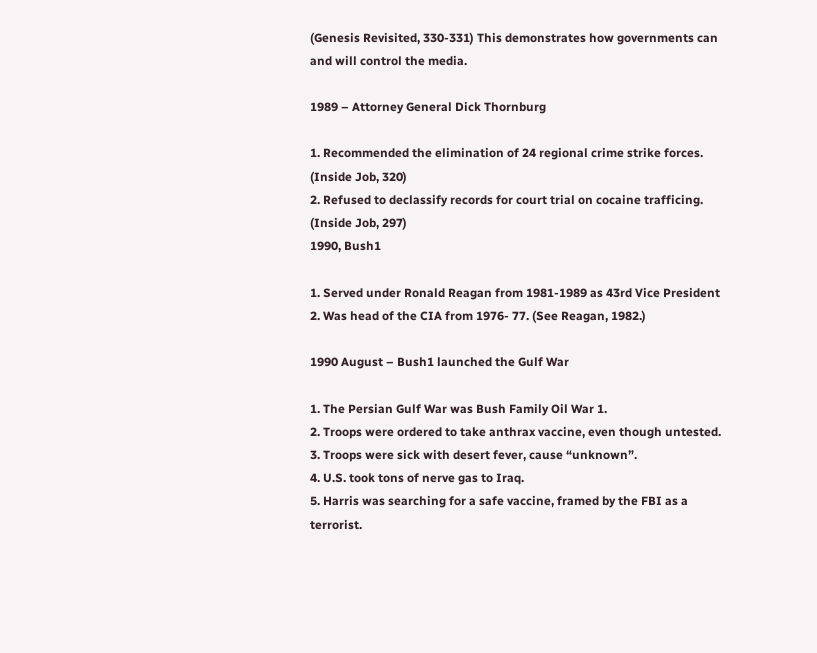(Genesis Revisited, 330-331) This demonstrates how governments can and will control the media.

1989 – Attorney General Dick Thornburg

1. Recommended the elimination of 24 regional crime strike forces. (Inside Job, 320)
2. Refused to declassify records for court trial on cocaine trafficing. (Inside Job, 297)
1990, Bush1

1. Served under Ronald Reagan from 1981-1989 as 43rd Vice President
2. Was head of the CIA from 1976- 77. (See Reagan, 1982.)

1990 August – Bush1 launched the Gulf War

1. The Persian Gulf War was Bush Family Oil War 1.
2. Troops were ordered to take anthrax vaccine, even though untested.
3. Troops were sick with desert fever, cause “unknown”.
4. U.S. took tons of nerve gas to Iraq.
5. Harris was searching for a safe vaccine, framed by the FBI as a terrorist.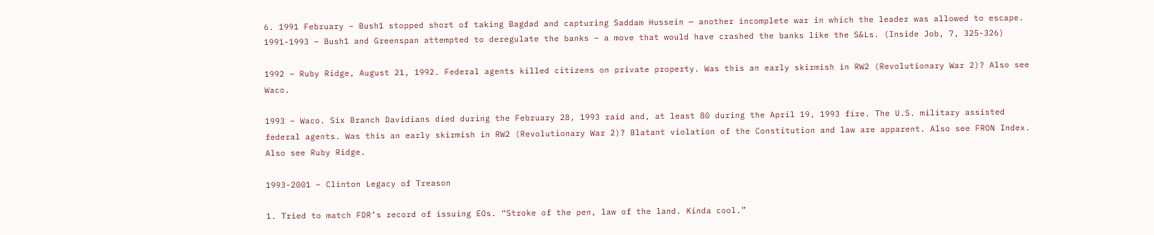6. 1991 February – Bush1 stopped short of taking Bagdad and capturing Saddam Hussein — another incomplete war in which the leader was allowed to escape.
1991-1993 – Bush1 and Greenspan attempted to deregulate the banks – a move that would have crashed the banks like the S&Ls. (Inside Job, 7, 325-326)

1992 – Ruby Ridge, August 21, 1992. Federal agents killed citizens on private property. Was this an early skirmish in RW2 (Revolutionary War 2)? Also see Waco.

1993 – Waco. Six Branch Davidians died during the February 28, 1993 raid and, at least 80 during the April 19, 1993 fire. The U.S. military assisted federal agents. Was this an early skirmish in RW2 (Revolutionary War 2)? Blatant violation of the Constitution and law are apparent. Also see FRON Index. Also see Ruby Ridge.

1993-2001 – Clinton Legacy of Treason

1. Tried to match FDR’s record of issuing EOs. “Stroke of the pen, law of the land. Kinda cool.”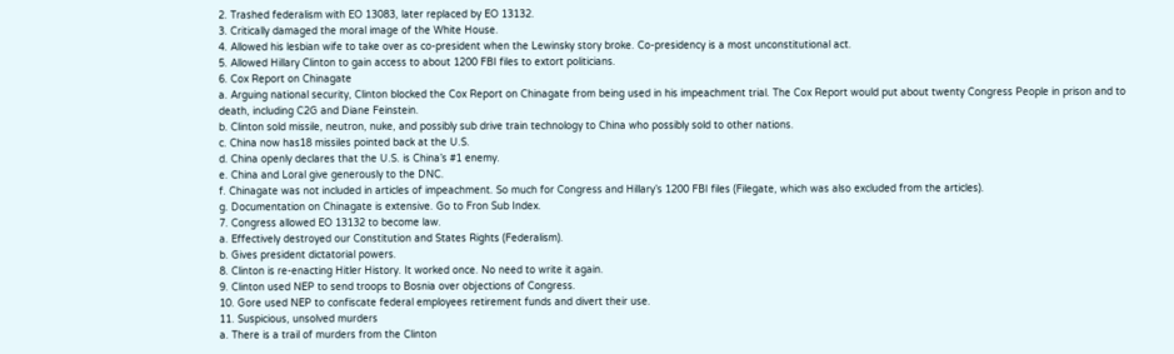2. Trashed federalism with EO 13083, later replaced by EO 13132.
3. Critically damaged the moral image of the White House.
4. Allowed his lesbian wife to take over as co-president when the Lewinsky story broke. Co-presidency is a most unconstitutional act.
5. Allowed Hillary Clinton to gain access to about 1200 FBI files to extort politicians.
6. Cox Report on Chinagate
a. Arguing national security, Clinton blocked the Cox Report on Chinagate from being used in his impeachment trial. The Cox Report would put about twenty Congress People in prison and to death, including C2G and Diane Feinstein.
b. Clinton sold missile, neutron, nuke, and possibly sub drive train technology to China who possibly sold to other nations.
c. China now has18 missiles pointed back at the U.S.
d. China openly declares that the U.S. is China’s #1 enemy.
e. China and Loral give generously to the DNC.
f. Chinagate was not included in articles of impeachment. So much for Congress and Hillary’s 1200 FBI files (Filegate, which was also excluded from the articles).
g. Documentation on Chinagate is extensive. Go to Fron Sub Index.
7. Congress allowed EO 13132 to become law.
a. Effectively destroyed our Constitution and States Rights (Federalism).
b. Gives president dictatorial powers.
8. Clinton is re-enacting Hitler History. It worked once. No need to write it again.
9. Clinton used NEP to send troops to Bosnia over objections of Congress.
10. Gore used NEP to confiscate federal employees retirement funds and divert their use.
11. Suspicious, unsolved murders
a. There is a trail of murders from the Clinton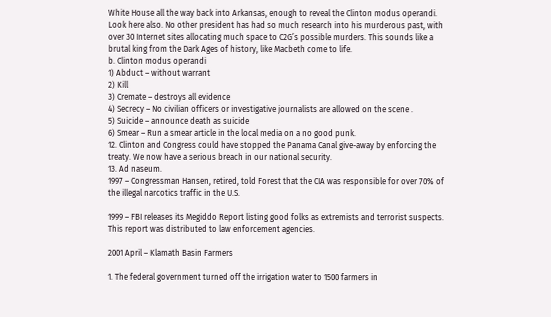White House all the way back into Arkansas, enough to reveal the Clinton modus operandi. Look here also. No other president has had so much research into his murderous past, with over 30 Internet sites allocating much space to C2G’s possible murders. This sounds like a brutal king from the Dark Ages of history, like Macbeth come to life.
b. Clinton modus operandi
1) Abduct – without warrant
2) Kill
3) Cremate – destroys all evidence
4) Secrecy – No civilian officers or investigative journalists are allowed on the scene .
5) Suicide – announce death as suicide
6) Smear – Run a smear article in the local media on a no good punk.
12. Clinton and Congress could have stopped the Panama Canal give-away by enforcing the treaty. We now have a serious breach in our national security.
13. Ad naseum.
1997 – Congressman Hansen, retired, told Forest that the CIA was responsible for over 70% of the illegal narcotics traffic in the U.S.

1999 – FBI releases its Megiddo Report listing good folks as extremists and terrorist suspects. This report was distributed to law enforcement agencies.

2001 April – Klamath Basin Farmers

1. The federal government turned off the irrigation water to 1500 farmers in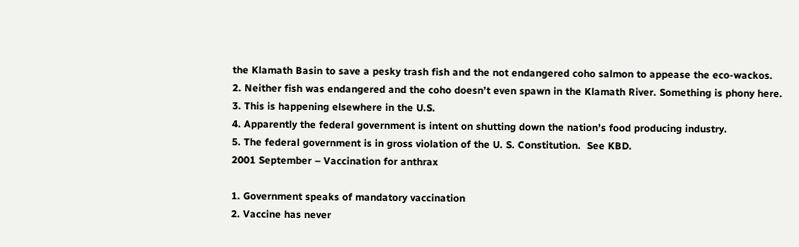the Klamath Basin to save a pesky trash fish and the not endangered coho salmon to appease the eco-wackos.
2. Neither fish was endangered and the coho doesn’t even spawn in the Klamath River. Something is phony here.
3. This is happening elsewhere in the U.S.
4. Apparently the federal government is intent on shutting down the nation’s food producing industry.
5. The federal government is in gross violation of the U. S. Constitution.  See KBD.
2001 September – Vaccination for anthrax

1. Government speaks of mandatory vaccination
2. Vaccine has never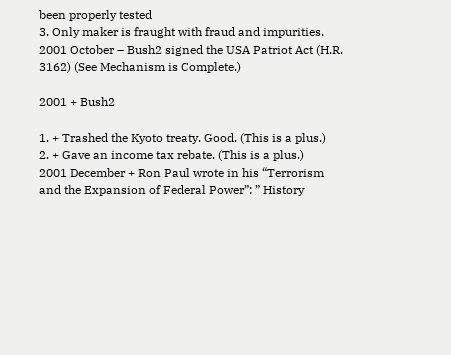been properly tested
3. Only maker is fraught with fraud and impurities.
2001 October – Bush2 signed the USA Patriot Act (H.R. 3162) (See Mechanism is Complete.)

2001 + Bush2

1. + Trashed the Kyoto treaty. Good. (This is a plus.)
2. + Gave an income tax rebate. (This is a plus.)
2001 December + Ron Paul wrote in his “Terrorism and the Expansion of Federal Power”: ” History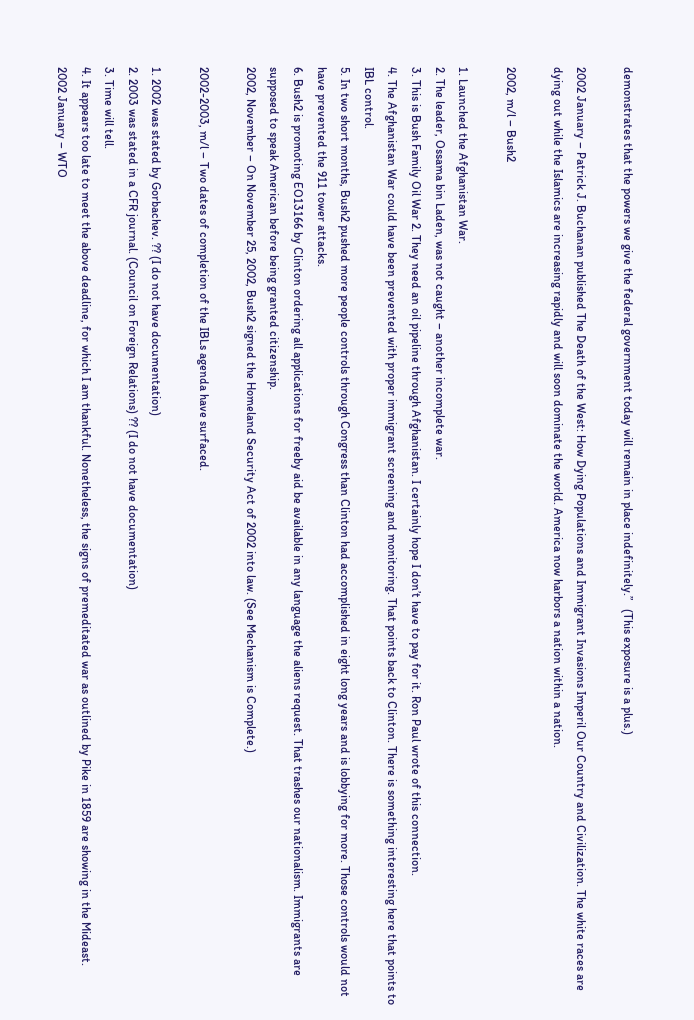demonstrates that the powers we give the federal government today will remain in place indefinitely.”   (This exposure is a plus.)

2002 January – Patrick J. Buchanan published The Death of the West: How Dying Populations and Immigrant Invasions Imperil Our Country and Civilization. The white races are dying out while the Islamics are increasing rapidly and will soon dominate the world. America now harbors a nation within a nation.

2002, m/l – Bush2

1. Launched the Afghanistan War.
2. The leader, Ossama bin Laden, was not caught – another incomplete war.
3. This is Bush Family Oil War 2. They need an oil pipeline through Afghanistan. I certainly hope I don’t have to pay for it. Ron Paul wrote of this connection.
4. The Afghanistan War could have been prevented with proper immigrant screening and monitoring. That points back to Clinton. There is something interesting here that points to IBL control.
5. In two short months, Bush2 pushed more people controls through Congress than Clinton had accomplished in eight long years and is lobbying for more. Those controls would not have prevented the 911 tower attacks.
6. Bush2 is promoting EO13166 by Clinton ordering all applications for freeby aid be available in any language the aliens request. That trashes our nationalism. Immigrants are supposed to speak American before being granted citizenship.
2002, November – On November 25, 2002, Bush2 signed the Homeland Security Act of 2002 into law. (See Mechanism is Complete.)

2002-2003, m/l – Two dates of completion of the IBLs agenda have surfaced.

1. 2002 was stated by Gorbachev. ?? (I do not have documentation)
2. 2003 was stated in a CFR journal. (Council on Foreign Relations) ?? (I do not have documentation)
3. Time will tell.
4. It appears too late to meet the above deadline, for which I am thankful. Nonetheless, the signs of premeditated war as outlined by Pike in 1859 are showing in the Mideast.
2002 January – WTO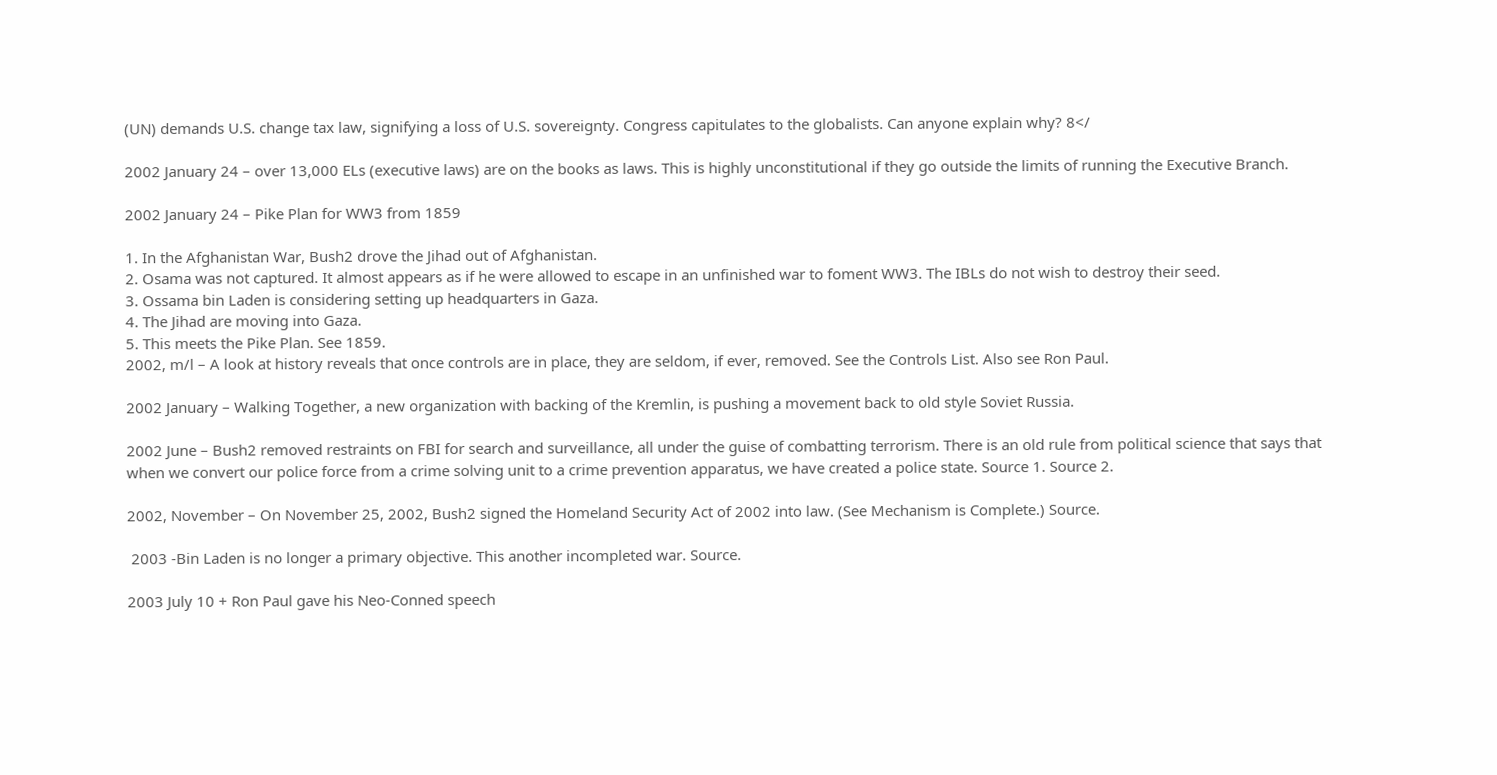(UN) demands U.S. change tax law, signifying a loss of U.S. sovereignty. Congress capitulates to the globalists. Can anyone explain why? 8</

2002 January 24 – over 13,000 ELs (executive laws) are on the books as laws. This is highly unconstitutional if they go outside the limits of running the Executive Branch.

2002 January 24 – Pike Plan for WW3 from 1859

1. In the Afghanistan War, Bush2 drove the Jihad out of Afghanistan.
2. Osama was not captured. It almost appears as if he were allowed to escape in an unfinished war to foment WW3. The IBLs do not wish to destroy their seed.
3. Ossama bin Laden is considering setting up headquarters in Gaza.
4. The Jihad are moving into Gaza.
5. This meets the Pike Plan. See 1859.
2002, m/l – A look at history reveals that once controls are in place, they are seldom, if ever, removed. See the Controls List. Also see Ron Paul.

2002 January – Walking Together, a new organization with backing of the Kremlin, is pushing a movement back to old style Soviet Russia.

2002 June – Bush2 removed restraints on FBI for search and surveillance, all under the guise of combatting terrorism. There is an old rule from political science that says that when we convert our police force from a crime solving unit to a crime prevention apparatus, we have created a police state. Source 1. Source 2.

2002, November – On November 25, 2002, Bush2 signed the Homeland Security Act of 2002 into law. (See Mechanism is Complete.) Source.

 2003 -Bin Laden is no longer a primary objective. This another incompleted war. Source.

2003 July 10 + Ron Paul gave his Neo-Conned speech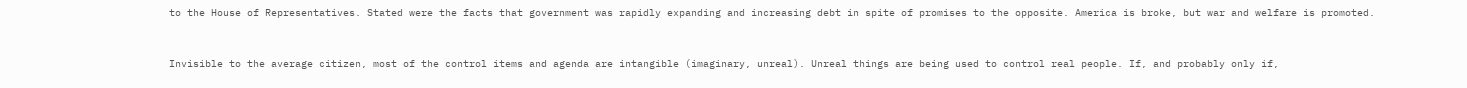to the House of Representatives. Stated were the facts that government was rapidly expanding and increasing debt in spite of promises to the opposite. America is broke, but war and welfare is promoted.


Invisible to the average citizen, most of the control items and agenda are intangible (imaginary, unreal). Unreal things are being used to control real people. If, and probably only if,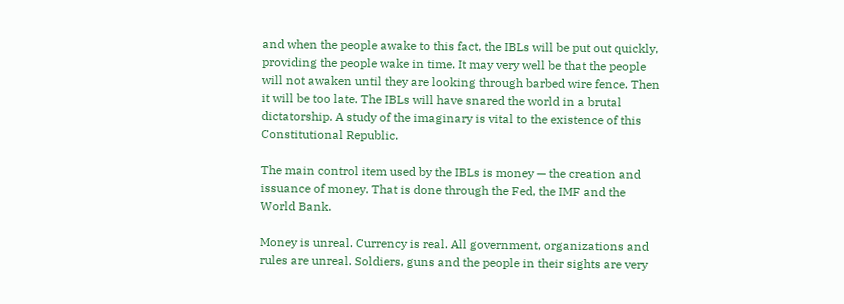and when the people awake to this fact, the IBLs will be put out quickly, providing the people wake in time. It may very well be that the people will not awaken until they are looking through barbed wire fence. Then it will be too late. The IBLs will have snared the world in a brutal dictatorship. A study of the imaginary is vital to the existence of this Constitutional Republic.

The main control item used by the IBLs is money — the creation and issuance of money. That is done through the Fed, the IMF and the World Bank.

Money is unreal. Currency is real. All government, organizations and rules are unreal. Soldiers, guns and the people in their sights are very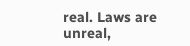real. Laws are unreal,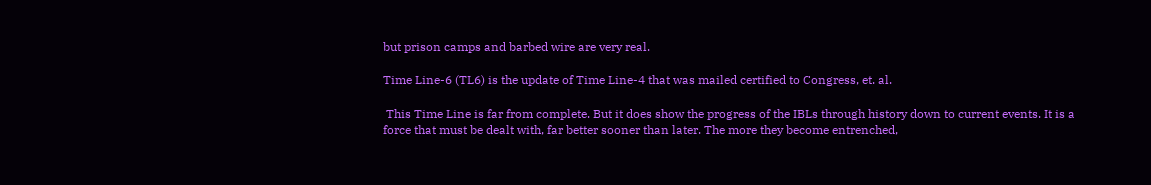but prison camps and barbed wire are very real.

Time Line-6 (TL6) is the update of Time Line-4 that was mailed certified to Congress, et. al.

 This Time Line is far from complete. But it does show the progress of the IBLs through history down to current events. It is a force that must be dealt with, far better sooner than later. The more they become entrenched,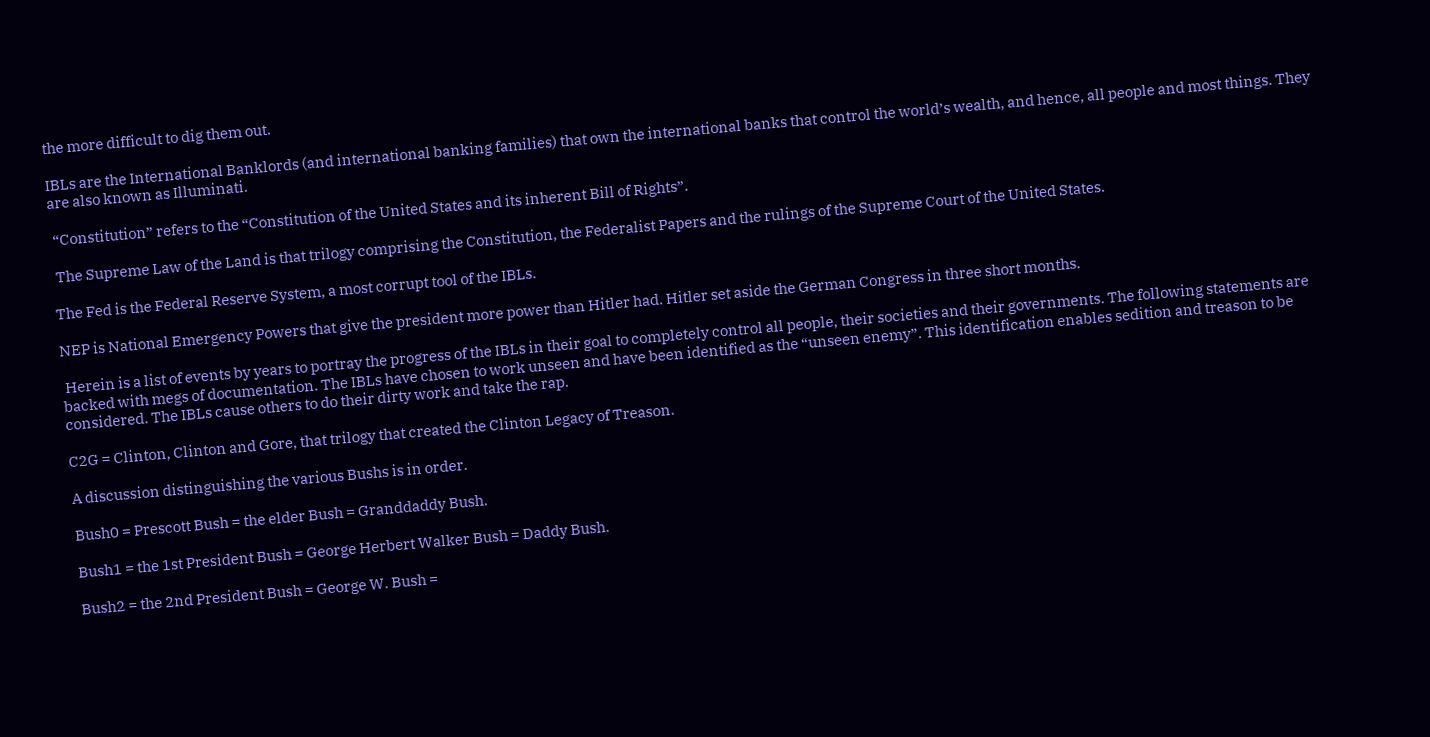the more difficult to dig them out.

IBLs are the International Banklords (and international banking families) that own the international banks that control the world’s wealth, and hence, all people and most things. They are also known as Illuminati.

 “Constitution” refers to the “Constitution of the United States and its inherent Bill of Rights”.

 The Supreme Law of the Land is that trilogy comprising the Constitution, the Federalist Papers and the rulings of the Supreme Court of the United States.

The Fed is the Federal Reserve System, a most corrupt tool of the IBLs.

NEP is National Emergency Powers that give the president more power than Hitler had. Hitler set aside the German Congress in three short months.

 Herein is a list of events by years to portray the progress of the IBLs in their goal to completely control all people, their societies and their governments. The following statements are backed with megs of documentation. The IBLs have chosen to work unseen and have been identified as the “unseen enemy”. This identification enables sedition and treason to be considered. The IBLs cause others to do their dirty work and take the rap.

C2G = Clinton, Clinton and Gore, that trilogy that created the Clinton Legacy of Treason.

A discussion distinguishing the various Bushs is in order.

Bush0 = Prescott Bush = the elder Bush = Granddaddy Bush.

Bush1 = the 1st President Bush = George Herbert Walker Bush = Daddy Bush.

Bush2 = the 2nd President Bush = George W. Bush =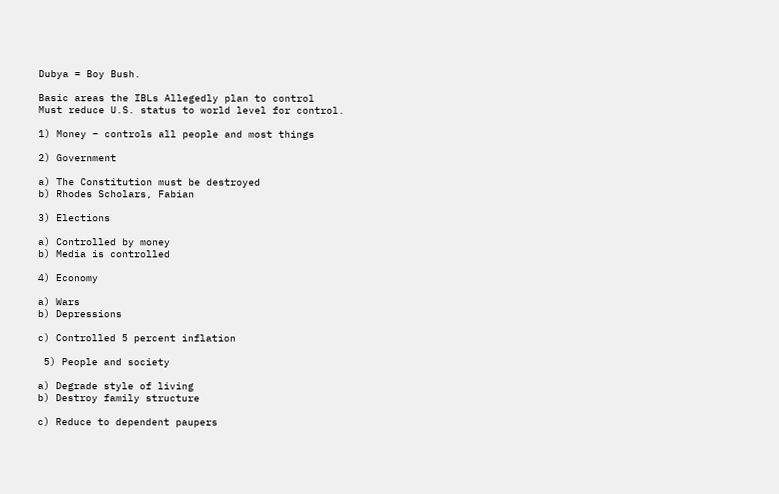Dubya = Boy Bush.

Basic areas the IBLs Allegedly plan to control
Must reduce U.S. status to world level for control.

1) Money – controls all people and most things

2) Government

a) The Constitution must be destroyed
b) Rhodes Scholars, Fabian

3) Elections

a) Controlled by money
b) Media is controlled

4) Economy

a) Wars
b) Depressions

c) Controlled 5 percent inflation

 5) People and society

a) Degrade style of living
b) Destroy family structure

c) Reduce to dependent paupers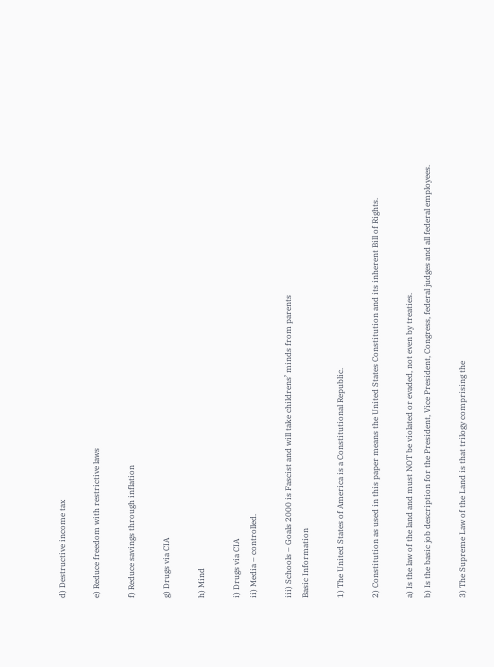d) Destructive income tax

e) Reduce freedom with restrictive laws

f) Reduce savings through inflation

g) Drugs via CIA

h) Mind

i) Drugs via CIA
ii) Media – controlled.

iii) Schools – Goals 2000 is Fascist and will take childrens’ minds from parents
Basic Information

1) The United States of America is a Constitutional Republic.

2) Constitution as used in this paper means the United States Constitution and its inherent Bill of Rights.

a) Is the law of the land and must NOT be violated or evaded, not even by treaties.
b) Is the basic job description for the President, Vice President, Congress, federal judges and all federal employees.

3) The Supreme Law of the Land is that trilogy comprising the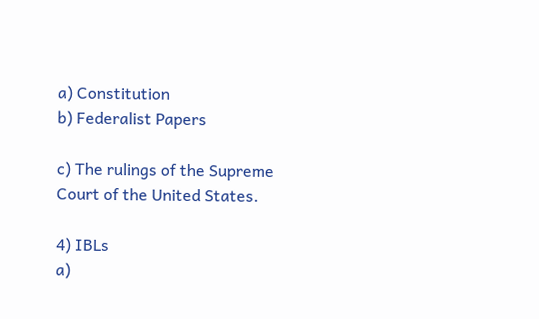a) Constitution
b) Federalist Papers

c) The rulings of the Supreme Court of the United States.

4) IBLs
a)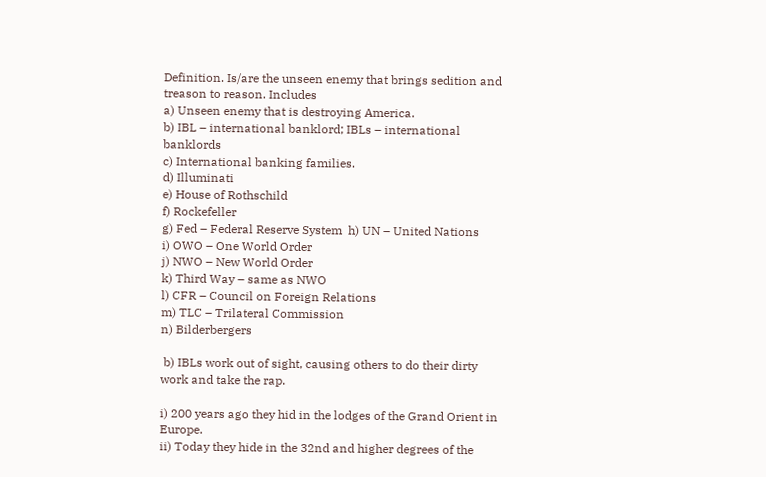Definition. Is/are the unseen enemy that brings sedition and treason to reason. Includes
a) Unseen enemy that is destroying America.
b) IBL – international banklord; IBLs – international banklords
c) International banking families.
d) Illuminati
e) House of Rothschild
f) Rockefeller
g) Fed – Federal Reserve System  h) UN – United Nations
i) OWO – One World Order
j) NWO – New World Order
k) Third Way – same as NWO
l) CFR – Council on Foreign Relations
m) TLC – Trilateral Commission
n) Bilderbergers

 b) IBLs work out of sight, causing others to do their dirty work and take the rap.

i) 200 years ago they hid in the lodges of the Grand Orient in Europe.
ii) Today they hide in the 32nd and higher degrees of the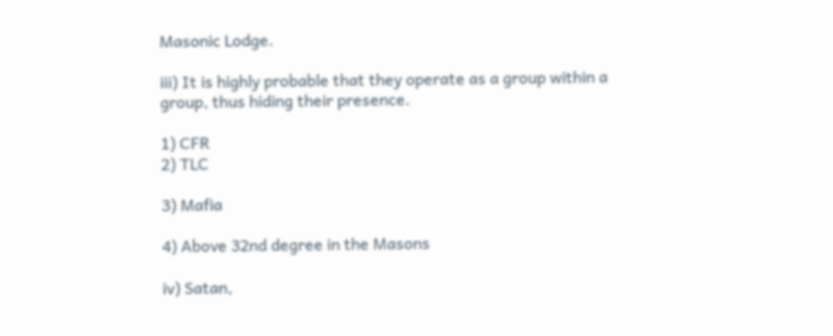Masonic Lodge.

iii) It is highly probable that they operate as a group within a group, thus hiding their presence.

1) CFR
2) TLC

3) Mafia

4) Above 32nd degree in the Masons

iv) Satan,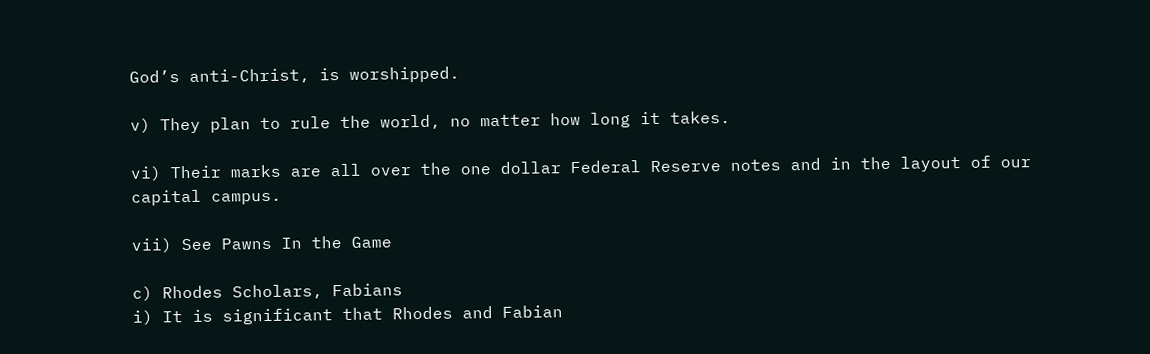God’s anti-Christ, is worshipped.

v) They plan to rule the world, no matter how long it takes.

vi) Their marks are all over the one dollar Federal Reserve notes and in the layout of our capital campus.

vii) See Pawns In the Game

c) Rhodes Scholars, Fabians
i) It is significant that Rhodes and Fabian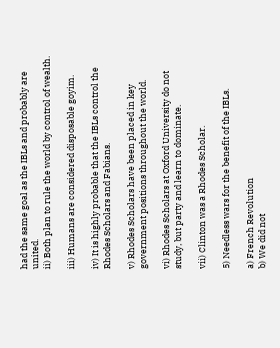had the same goal as the IBLs and probably are united.
ii) Both plan to rule the world by control of wealth.

iii) Humans are considered disposable goyim.

iv) It is highly probable that the IBLs control the Rhodes Scholars and Fabians.

v) Rhodes Scholars have been placed in key government positions throughout the world.

vi) Rhodes Scholars at Oxford University do not study, but party and learn to dominate.

vii) Clinton was a Rhodes Scholar.

5) Needless wars for the benefit of the IBLs.

a) French Revolution
b) We did not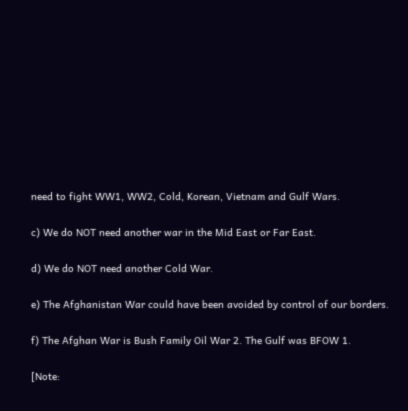need to fight WW1, WW2, Cold, Korean, Vietnam and Gulf Wars.

c) We do NOT need another war in the Mid East or Far East.

d) We do NOT need another Cold War.

e) The Afghanistan War could have been avoided by control of our borders.

f) The Afghan War is Bush Family Oil War 2. The Gulf was BFOW 1.

[Note: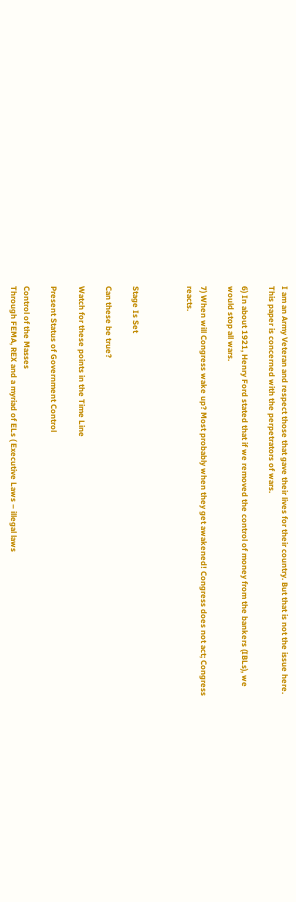I am an Army Veteran and respect those that gave their lives for their country. But that is not the issue here. This paper is concerned with the perpetrators of wars.

6) In about 1921, Henry Ford stated that if we removed the control of money from the bankers (IBLs), we would stop all wars.

7) When will Congress wake up? Most probably when they get awakened! Congress does not act; Congress reacts.



Stage Is Set

Can these be true?

Watch for these points in the Time Line

Present Status of Government Control

Control of the Masses
Through FEMA, REX and a myriad of ELs ( Executive Laws – illegal laws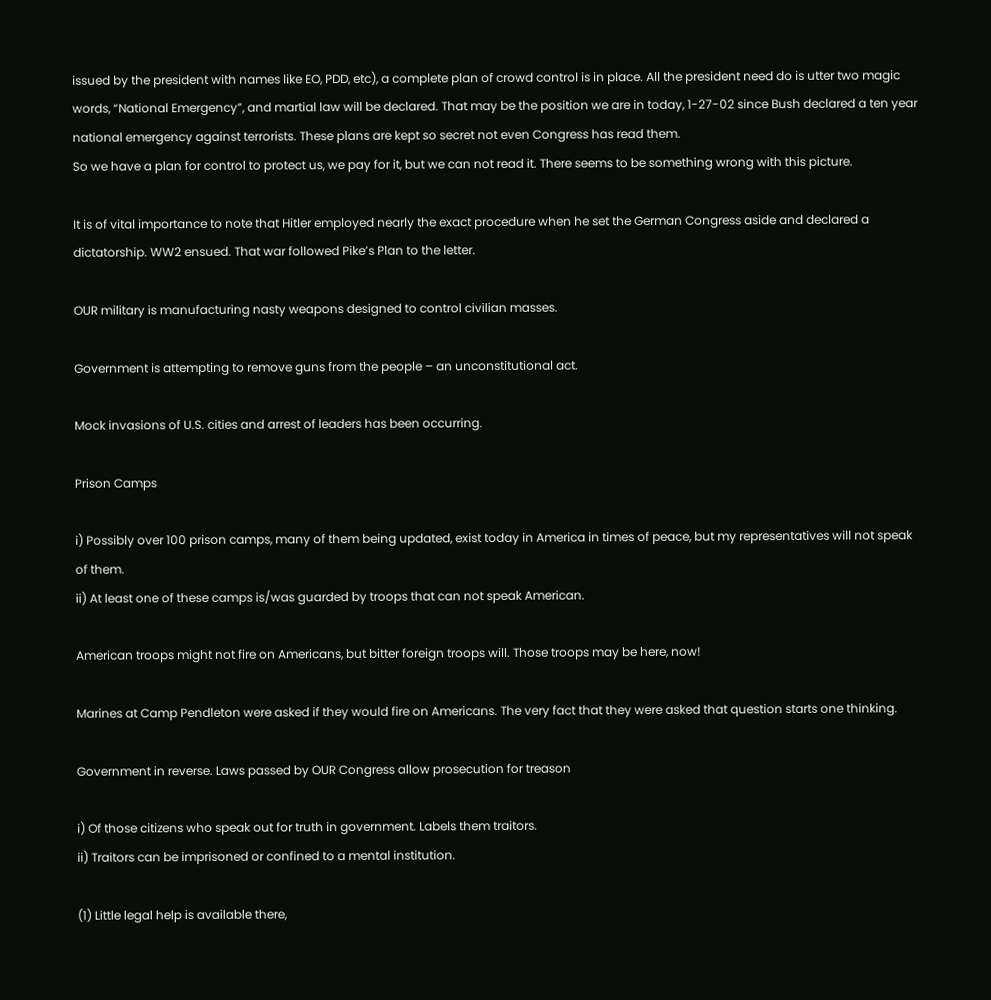issued by the president with names like EO, PDD, etc), a complete plan of crowd control is in place. All the president need do is utter two magic words, “National Emergency”, and martial law will be declared. That may be the position we are in today, 1-27-02 since Bush declared a ten year national emergency against terrorists. These plans are kept so secret not even Congress has read them.
So we have a plan for control to protect us, we pay for it, but we can not read it. There seems to be something wrong with this picture.

It is of vital importance to note that Hitler employed nearly the exact procedure when he set the German Congress aside and declared a dictatorship. WW2 ensued. That war followed Pike’s Plan to the letter.

OUR military is manufacturing nasty weapons designed to control civilian masses.

Government is attempting to remove guns from the people – an unconstitutional act.

Mock invasions of U.S. cities and arrest of leaders has been occurring.

Prison Camps

i) Possibly over 100 prison camps, many of them being updated, exist today in America in times of peace, but my representatives will not speak of them.
ii) At least one of these camps is/was guarded by troops that can not speak American.

American troops might not fire on Americans, but bitter foreign troops will. Those troops may be here, now!

Marines at Camp Pendleton were asked if they would fire on Americans. The very fact that they were asked that question starts one thinking.

Government in reverse. Laws passed by OUR Congress allow prosecution for treason

i) Of those citizens who speak out for truth in government. Labels them traitors.
ii) Traitors can be imprisoned or confined to a mental institution.

(1) Little legal help is available there,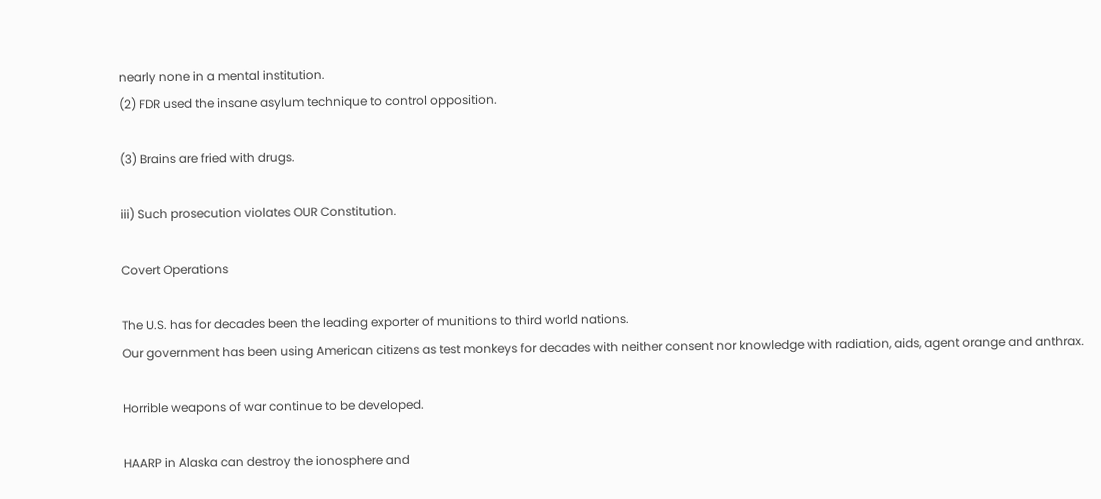nearly none in a mental institution.
(2) FDR used the insane asylum technique to control opposition.

(3) Brains are fried with drugs.

iii) Such prosecution violates OUR Constitution.

Covert Operations

The U.S. has for decades been the leading exporter of munitions to third world nations.
Our government has been using American citizens as test monkeys for decades with neither consent nor knowledge with radiation, aids, agent orange and anthrax.

Horrible weapons of war continue to be developed.

HAARP in Alaska can destroy the ionosphere and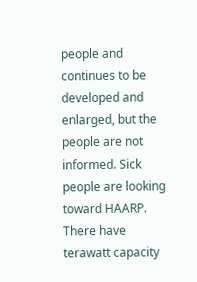people and continues to be developed and enlarged, but the people are not informed. Sick people are looking toward HAARP. There have terawatt capacity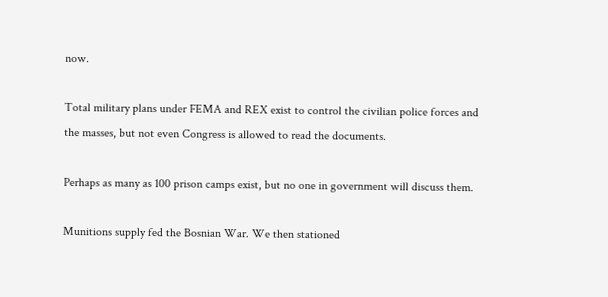now.

Total military plans under FEMA and REX exist to control the civilian police forces and the masses, but not even Congress is allowed to read the documents.

Perhaps as many as 100 prison camps exist, but no one in government will discuss them.

Munitions supply fed the Bosnian War. We then stationed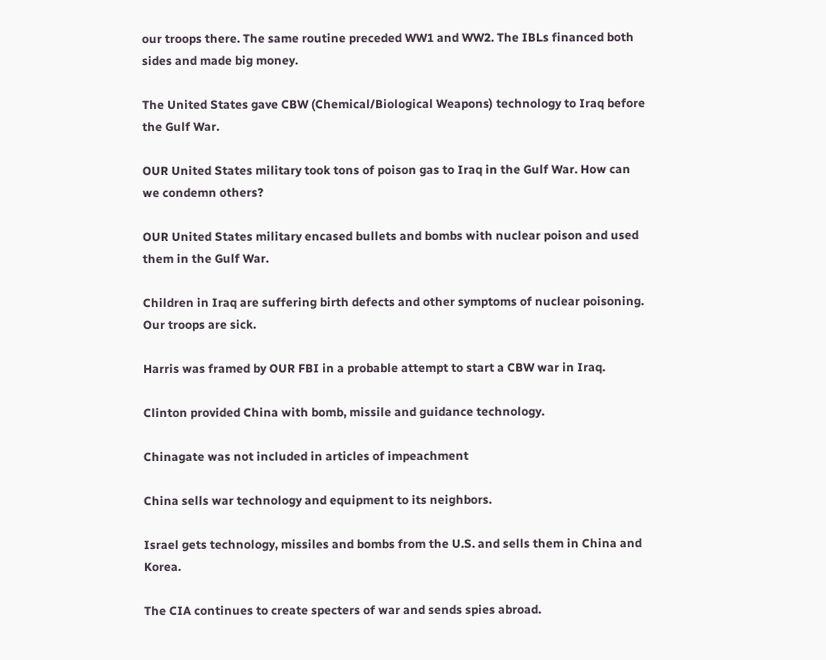our troops there. The same routine preceded WW1 and WW2. The IBLs financed both sides and made big money.

The United States gave CBW (Chemical/Biological Weapons) technology to Iraq before the Gulf War.

OUR United States military took tons of poison gas to Iraq in the Gulf War. How can we condemn others?

OUR United States military encased bullets and bombs with nuclear poison and used them in the Gulf War.

Children in Iraq are suffering birth defects and other symptoms of nuclear poisoning. Our troops are sick.

Harris was framed by OUR FBI in a probable attempt to start a CBW war in Iraq.

Clinton provided China with bomb, missile and guidance technology.

Chinagate was not included in articles of impeachment

China sells war technology and equipment to its neighbors.

Israel gets technology, missiles and bombs from the U.S. and sells them in China and Korea.

The CIA continues to create specters of war and sends spies abroad.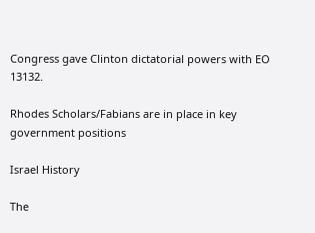Congress gave Clinton dictatorial powers with EO 13132.

Rhodes Scholars/Fabians are in place in key government positions

Israel History

The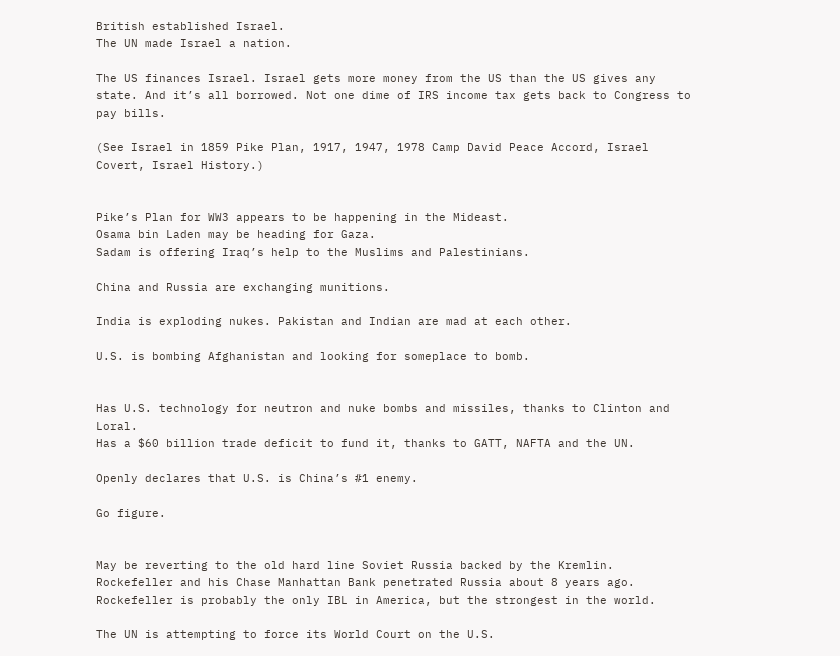British established Israel.
The UN made Israel a nation.

The US finances Israel. Israel gets more money from the US than the US gives any state. And it’s all borrowed. Not one dime of IRS income tax gets back to Congress to pay bills.

(See Israel in 1859 Pike Plan, 1917, 1947, 1978 Camp David Peace Accord, Israel Covert, Israel History.)


Pike’s Plan for WW3 appears to be happening in the Mideast.
Osama bin Laden may be heading for Gaza.
Sadam is offering Iraq’s help to the Muslims and Palestinians.

China and Russia are exchanging munitions.

India is exploding nukes. Pakistan and Indian are mad at each other.

U.S. is bombing Afghanistan and looking for someplace to bomb.


Has U.S. technology for neutron and nuke bombs and missiles, thanks to Clinton and Loral.
Has a $60 billion trade deficit to fund it, thanks to GATT, NAFTA and the UN.

Openly declares that U.S. is China’s #1 enemy.

Go figure.


May be reverting to the old hard line Soviet Russia backed by the Kremlin.
Rockefeller and his Chase Manhattan Bank penetrated Russia about 8 years ago. Rockefeller is probably the only IBL in America, but the strongest in the world.

The UN is attempting to force its World Court on the U.S.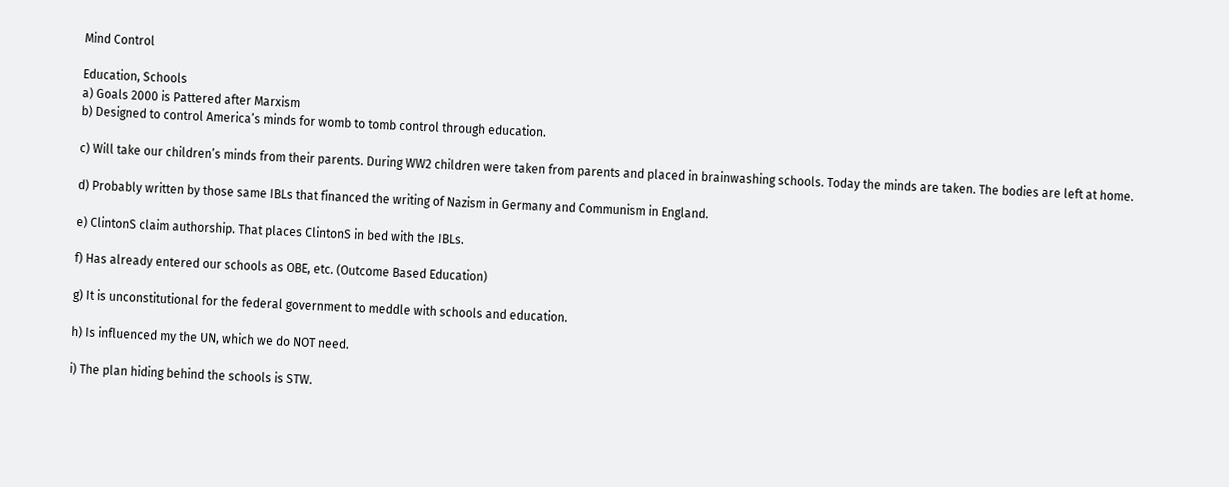Mind Control

Education, Schools
a) Goals 2000 is Pattered after Marxism
b) Designed to control America’s minds for womb to tomb control through education.

c) Will take our children’s minds from their parents. During WW2 children were taken from parents and placed in brainwashing schools. Today the minds are taken. The bodies are left at home.

d) Probably written by those same IBLs that financed the writing of Nazism in Germany and Communism in England.

e) ClintonS claim authorship. That places ClintonS in bed with the IBLs.

f) Has already entered our schools as OBE, etc. (Outcome Based Education)

g) It is unconstitutional for the federal government to meddle with schools and education.

h) Is influenced my the UN, which we do NOT need.

i) The plan hiding behind the schools is STW.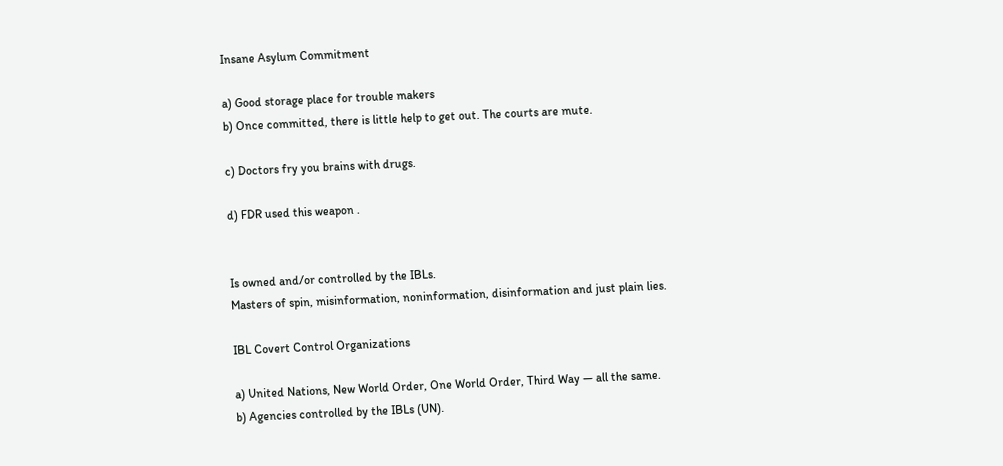Insane Asylum Commitment

a) Good storage place for trouble makers
b) Once committed, there is little help to get out. The courts are mute.

c) Doctors fry you brains with drugs.

d) FDR used this weapon .


Is owned and/or controlled by the IBLs.
Masters of spin, misinformation, noninformation, disinformation and just plain lies.

IBL Covert Control Organizations

a) United Nations, New World Order, One World Order, Third Way — all the same.
b) Agencies controlled by the IBLs (UN).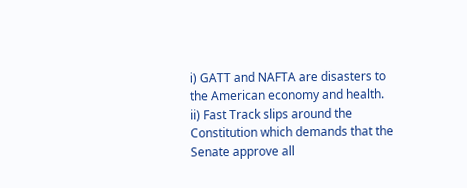i) GATT and NAFTA are disasters to the American economy and health.
ii) Fast Track slips around the Constitution which demands that the Senate approve all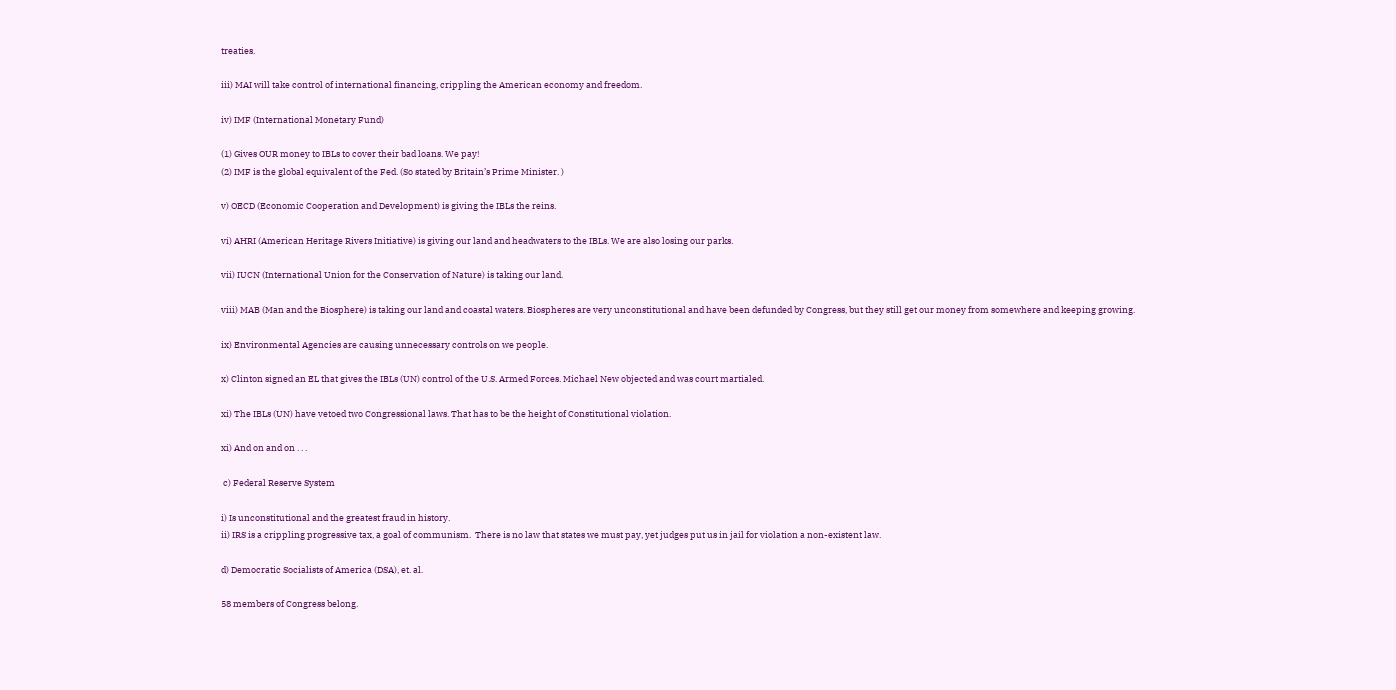treaties.

iii) MAI will take control of international financing, crippling the American economy and freedom.

iv) IMF (International Monetary Fund)

(1) Gives OUR money to IBLs to cover their bad loans. We pay!
(2) IMF is the global equivalent of the Fed. (So stated by Britain’s Prime Minister. )

v) OECD (Economic Cooperation and Development) is giving the IBLs the reins.

vi) AHRI (American Heritage Rivers Initiative) is giving our land and headwaters to the IBLs. We are also losing our parks.

vii) IUCN (International Union for the Conservation of Nature) is taking our land.

viii) MAB (Man and the Biosphere) is taking our land and coastal waters. Biospheres are very unconstitutional and have been defunded by Congress, but they still get our money from somewhere and keeping growing.

ix) Environmental Agencies are causing unnecessary controls on we people.

x) Clinton signed an EL that gives the IBLs (UN) control of the U.S. Armed Forces. Michael New objected and was court martialed.

xi) The IBLs (UN) have vetoed two Congressional laws. That has to be the height of Constitutional violation.

xi) And on and on . . .

 c) Federal Reserve System

i) Is unconstitutional and the greatest fraud in history.
ii) IRS is a crippling progressive tax, a goal of communism.  There is no law that states we must pay, yet judges put us in jail for violation a non-existent law.

d) Democratic Socialists of America (DSA), et. al.

58 members of Congress belong.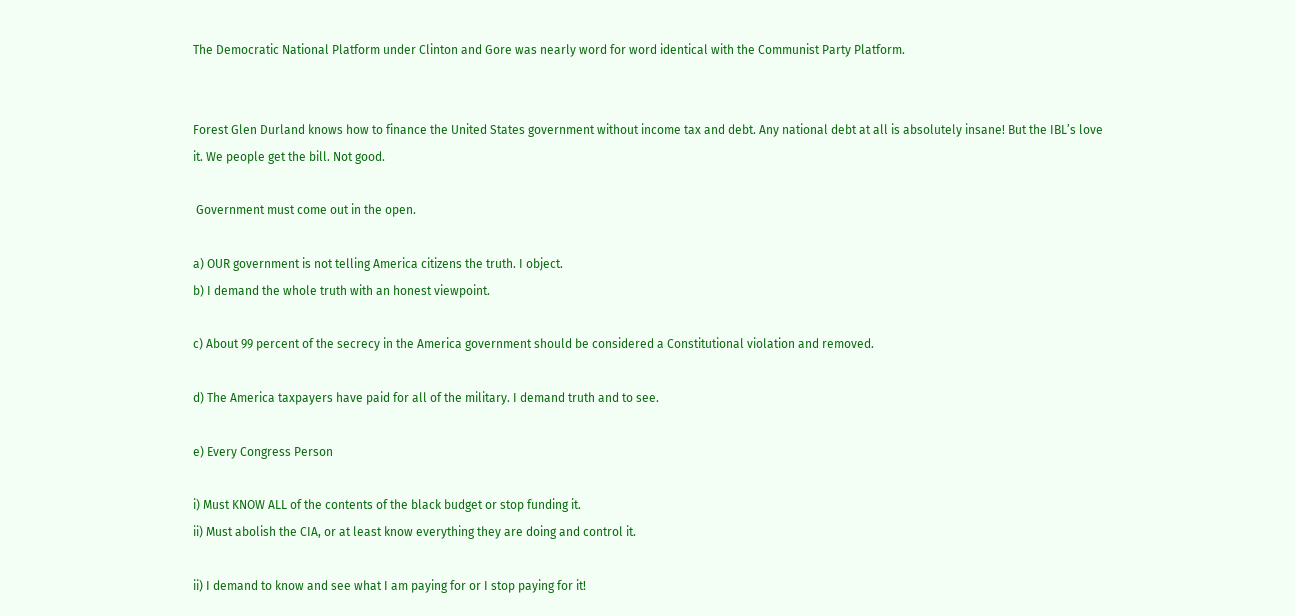The Democratic National Platform under Clinton and Gore was nearly word for word identical with the Communist Party Platform.


Forest Glen Durland knows how to finance the United States government without income tax and debt. Any national debt at all is absolutely insane! But the IBL’s love it. We people get the bill. Not good.

 Government must come out in the open.

a) OUR government is not telling America citizens the truth. I object.
b) I demand the whole truth with an honest viewpoint.

c) About 99 percent of the secrecy in the America government should be considered a Constitutional violation and removed.

d) The America taxpayers have paid for all of the military. I demand truth and to see.

e) Every Congress Person

i) Must KNOW ALL of the contents of the black budget or stop funding it.
ii) Must abolish the CIA, or at least know everything they are doing and control it.

ii) I demand to know and see what I am paying for or I stop paying for it!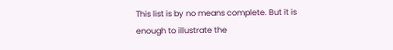This list is by no means complete. But it is enough to illustrate the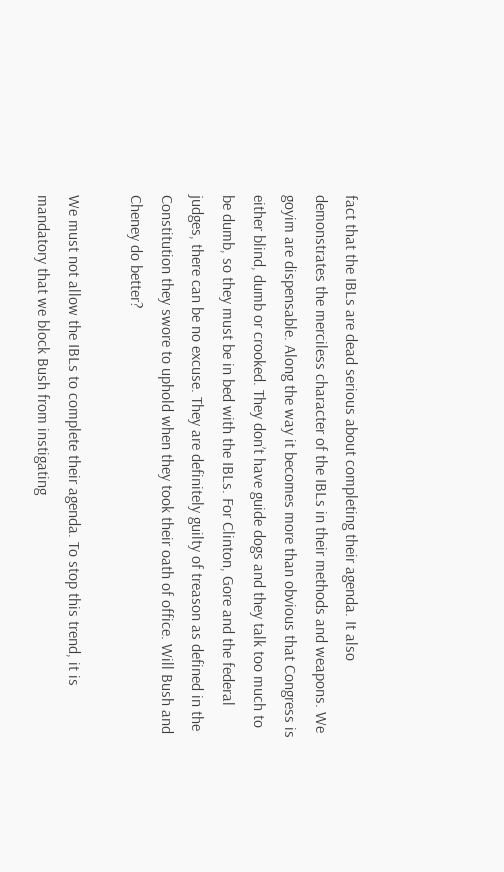fact that the IBLs are dead serious about completing their agenda. It also demonstrates the merciless character of the IBLs in their methods and weapons. We goyim are dispensable. Along the way it becomes more than obvious that Congress is either blind, dumb or crooked. They don’t have guide dogs and they talk too much to be dumb, so they must be in bed with the IBLs. For Clinton, Gore and the federal judges, there can be no excuse. They are definitely guilty of treason as defined in the Constitution they swore to uphold when they took their oath of office. Will Bush and Cheney do better?

We must not allow the IBLs to complete their agenda. To stop this trend, it is mandatory that we block Bush from instigating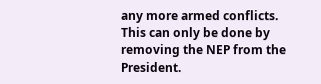any more armed conflicts. This can only be done by removing the NEP from the President.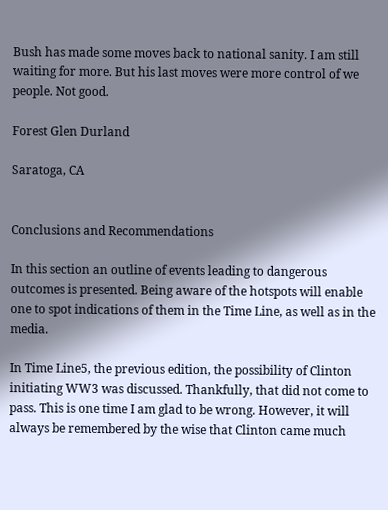Bush has made some moves back to national sanity. I am still waiting for more. But his last moves were more control of we people. Not good.

Forest Glen Durland

Saratoga, CA


Conclusions and Recommendations

In this section an outline of events leading to dangerous outcomes is presented. Being aware of the hotspots will enable one to spot indications of them in the Time Line, as well as in the media.

In Time Line5, the previous edition, the possibility of Clinton initiating WW3 was discussed. Thankfully, that did not come to pass. This is one time I am glad to be wrong. However, it will always be remembered by the wise that Clinton came much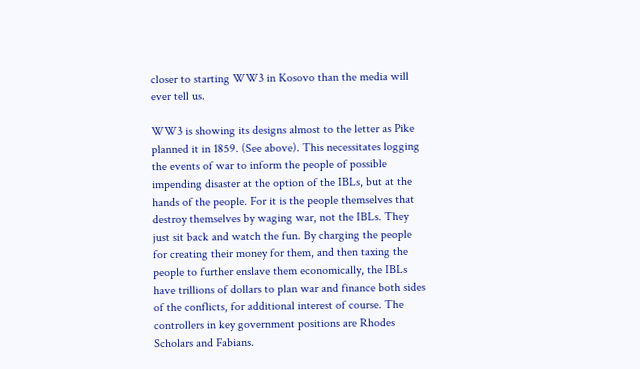closer to starting WW3 in Kosovo than the media will ever tell us.

WW3 is showing its designs almost to the letter as Pike planned it in 1859. (See above). This necessitates logging the events of war to inform the people of possible impending disaster at the option of the IBLs, but at the hands of the people. For it is the people themselves that destroy themselves by waging war, not the IBLs. They just sit back and watch the fun. By charging the people for creating their money for them, and then taxing the people to further enslave them economically, the IBLs have trillions of dollars to plan war and finance both sides of the conflicts, for additional interest of course. The controllers in key government positions are Rhodes Scholars and Fabians.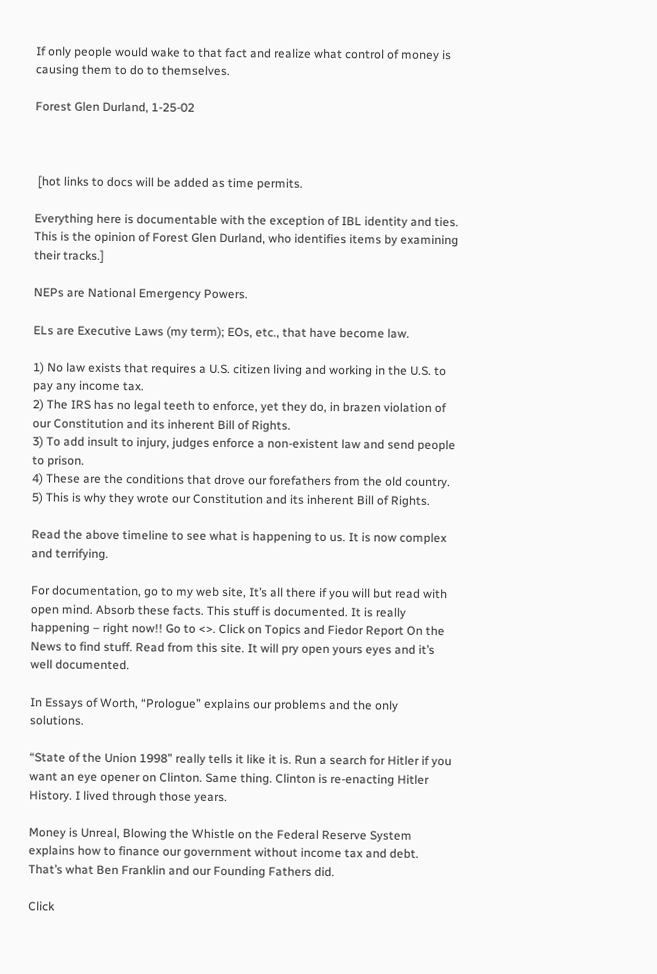If only people would wake to that fact and realize what control of money is causing them to do to themselves.

Forest Glen Durland, 1-25-02



 [hot links to docs will be added as time permits.

Everything here is documentable with the exception of IBL identity and ties. This is the opinion of Forest Glen Durland, who identifies items by examining their tracks.]

NEPs are National Emergency Powers.

ELs are Executive Laws (my term); EOs, etc., that have become law.

1) No law exists that requires a U.S. citizen living and working in the U.S. to pay any income tax.
2) The IRS has no legal teeth to enforce, yet they do, in brazen violation of our Constitution and its inherent Bill of Rights.
3) To add insult to injury, judges enforce a non-existent law and send people to prison.
4) These are the conditions that drove our forefathers from the old country.
5) This is why they wrote our Constitution and its inherent Bill of Rights.

Read the above timeline to see what is happening to us. It is now complex and terrifying.

For documentation, go to my web site, It’s all there if you will but read with open mind. Absorb these facts. This stuff is documented. It is really happening – right now!! Go to <>. Click on Topics and Fiedor Report On the News to find stuff. Read from this site. It will pry open yours eyes and it’s well documented.

In Essays of Worth, “Prologue” explains our problems and the only solutions.

“State of the Union 1998” really tells it like it is. Run a search for Hitler if you want an eye opener on Clinton. Same thing. Clinton is re-enacting Hitler History. I lived through those years.

Money is Unreal, Blowing the Whistle on the Federal Reserve System explains how to finance our government without income tax and debt. That’s what Ben Franklin and our Founding Fathers did.

Click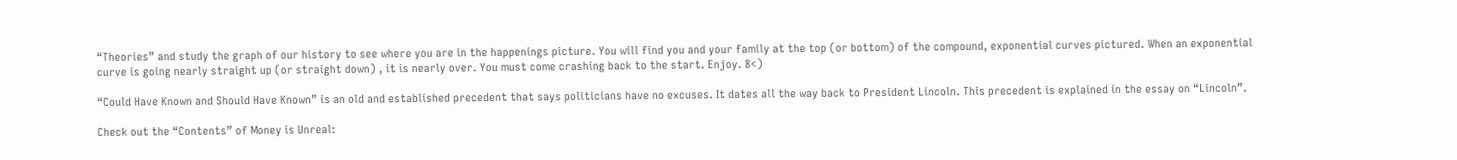“Theories” and study the graph of our history to see where you are in the happenings picture. You will find you and your family at the top (or bottom) of the compound, exponential curves pictured. When an exponential curve is going nearly straight up (or straight down) , it is nearly over. You must come crashing back to the start. Enjoy. 8<)

“Could Have Known and Should Have Known” is an old and established precedent that says politicians have no excuses. It dates all the way back to President Lincoln. This precedent is explained in the essay on “Lincoln”.

Check out the “Contents” of Money is Unreal: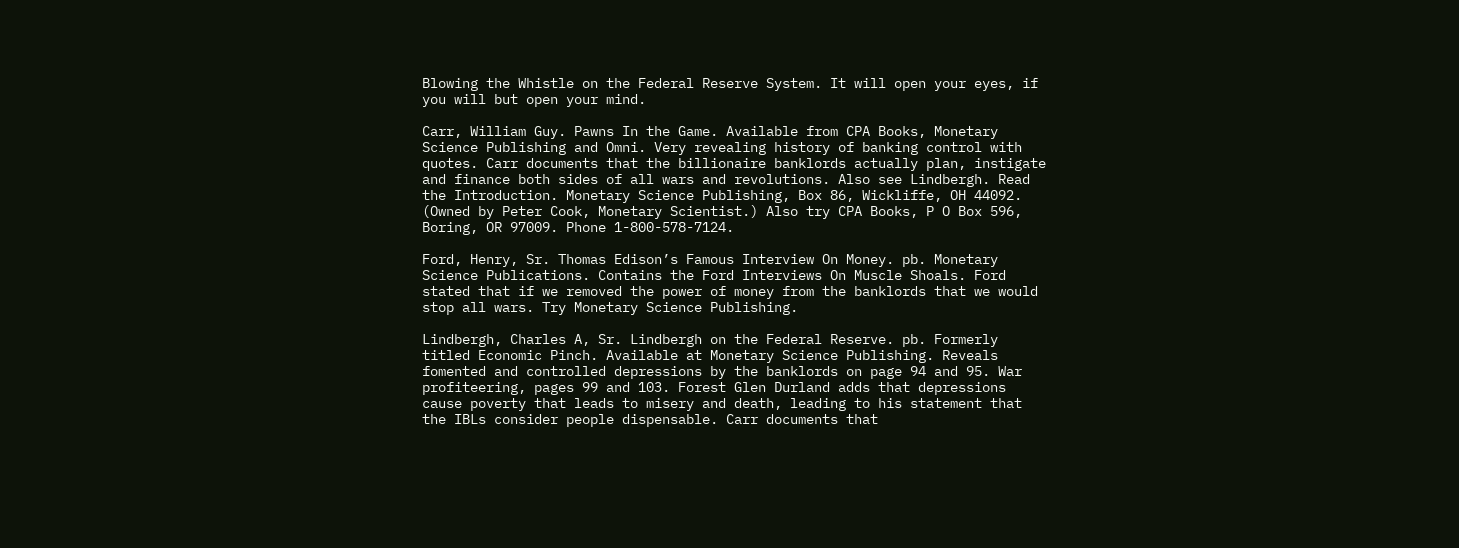Blowing the Whistle on the Federal Reserve System. It will open your eyes, if you will but open your mind.

Carr, William Guy. Pawns In the Game. Available from CPA Books, Monetary Science Publishing and Omni. Very revealing history of banking control with quotes. Carr documents that the billionaire banklords actually plan, instigate and finance both sides of all wars and revolutions. Also see Lindbergh. Read the Introduction. Monetary Science Publishing, Box 86, Wickliffe, OH 44092. (Owned by Peter Cook, Monetary Scientist.) Also try CPA Books, P O Box 596, Boring, OR 97009. Phone 1-800-578-7124.

Ford, Henry, Sr. Thomas Edison’s Famous Interview On Money. pb. Monetary Science Publications. Contains the Ford Interviews On Muscle Shoals. Ford stated that if we removed the power of money from the banklords that we would stop all wars. Try Monetary Science Publishing.

Lindbergh, Charles A, Sr. Lindbergh on the Federal Reserve. pb. Formerly titled Economic Pinch. Available at Monetary Science Publishing. Reveals fomented and controlled depressions by the banklords on page 94 and 95. War profiteering, pages 99 and 103. Forest Glen Durland adds that depressions cause poverty that leads to misery and death, leading to his statement that the IBLs consider people dispensable. Carr documents that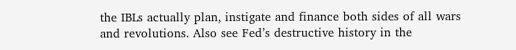the IBLs actually plan, instigate and finance both sides of all wars and revolutions. Also see Fed’s destructive history in the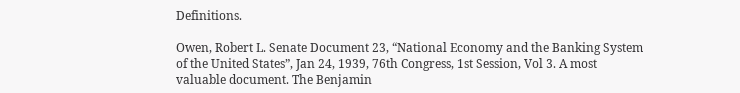Definitions.

Owen, Robert L. Senate Document 23, “National Economy and the Banking System of the United States”, Jan 24, 1939, 76th Congress, 1st Session, Vol 3. A most valuable document. The Benjamin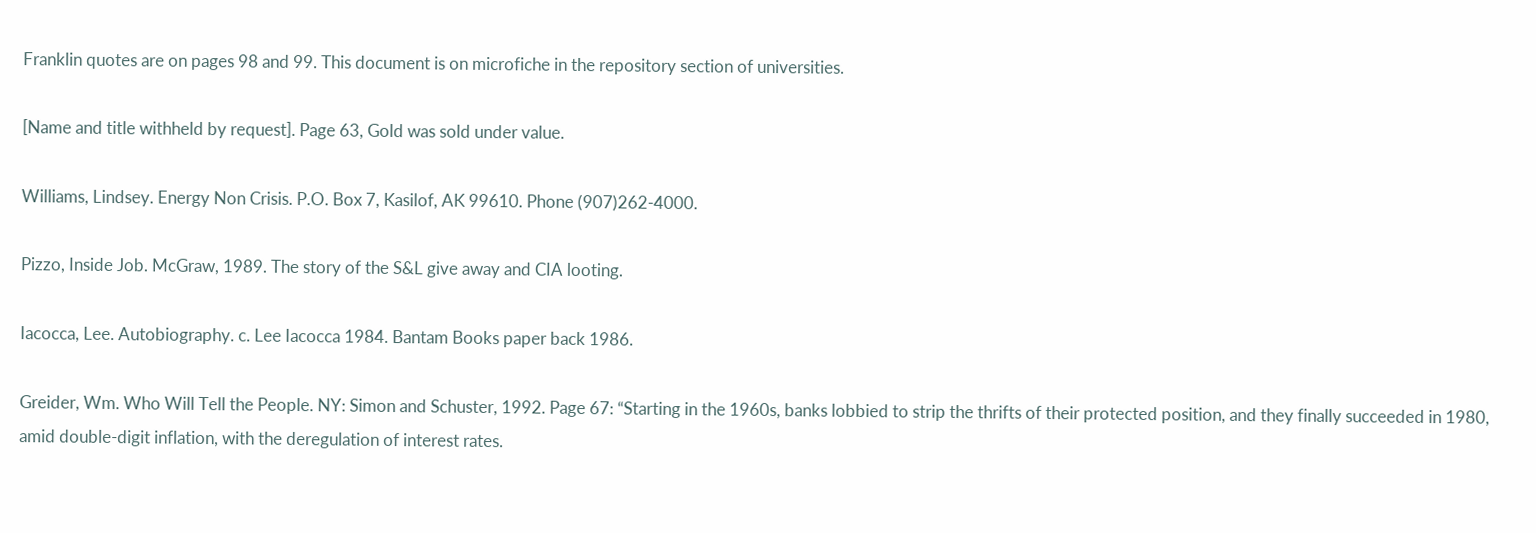Franklin quotes are on pages 98 and 99. This document is on microfiche in the repository section of universities.

[Name and title withheld by request]. Page 63, Gold was sold under value.

Williams, Lindsey. Energy Non Crisis. P.O. Box 7, Kasilof, AK 99610. Phone (907)262-4000.

Pizzo, Inside Job. McGraw, 1989. The story of the S&L give away and CIA looting.

Iacocca, Lee. Autobiography. c. Lee Iacocca 1984. Bantam Books paper back 1986.

Greider, Wm. Who Will Tell the People. NY: Simon and Schuster, 1992. Page 67: “Starting in the 1960s, banks lobbied to strip the thrifts of their protected position, and they finally succeeded in 1980, amid double-digit inflation, with the deregulation of interest rates.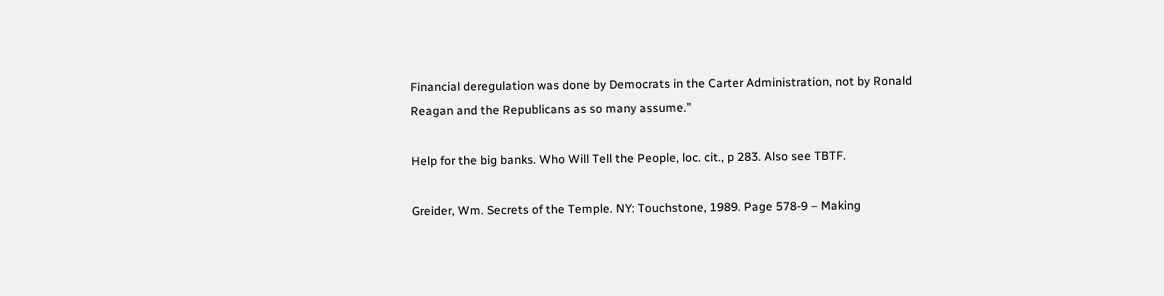Financial deregulation was done by Democrats in the Carter Administration, not by Ronald Reagan and the Republicans as so many assume.”

Help for the big banks. Who Will Tell the People, loc. cit., p 283. Also see TBTF.

Greider, Wm. Secrets of the Temple. NY: Touchstone, 1989. Page 578-9 – Making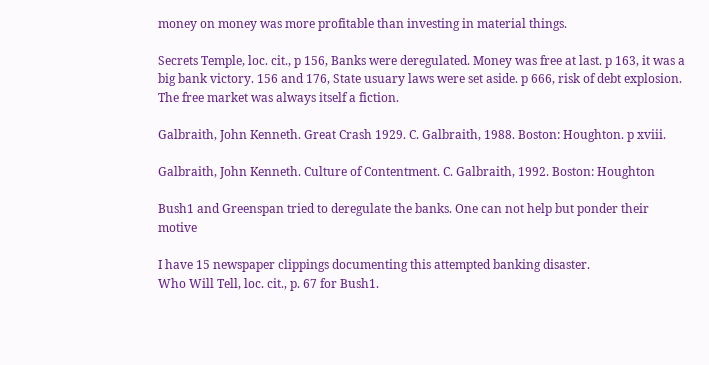money on money was more profitable than investing in material things.

Secrets Temple, loc. cit., p 156, Banks were deregulated. Money was free at last. p 163, it was a big bank victory. 156 and 176, State usuary laws were set aside. p 666, risk of debt explosion. The free market was always itself a fiction.

Galbraith, John Kenneth. Great Crash 1929. C. Galbraith, 1988. Boston: Houghton. p xviii.

Galbraith, John Kenneth. Culture of Contentment. C. Galbraith, 1992. Boston: Houghton

Bush1 and Greenspan tried to deregulate the banks. One can not help but ponder their motive

I have 15 newspaper clippings documenting this attempted banking disaster.
Who Will Tell, loc. cit., p. 67 for Bush1.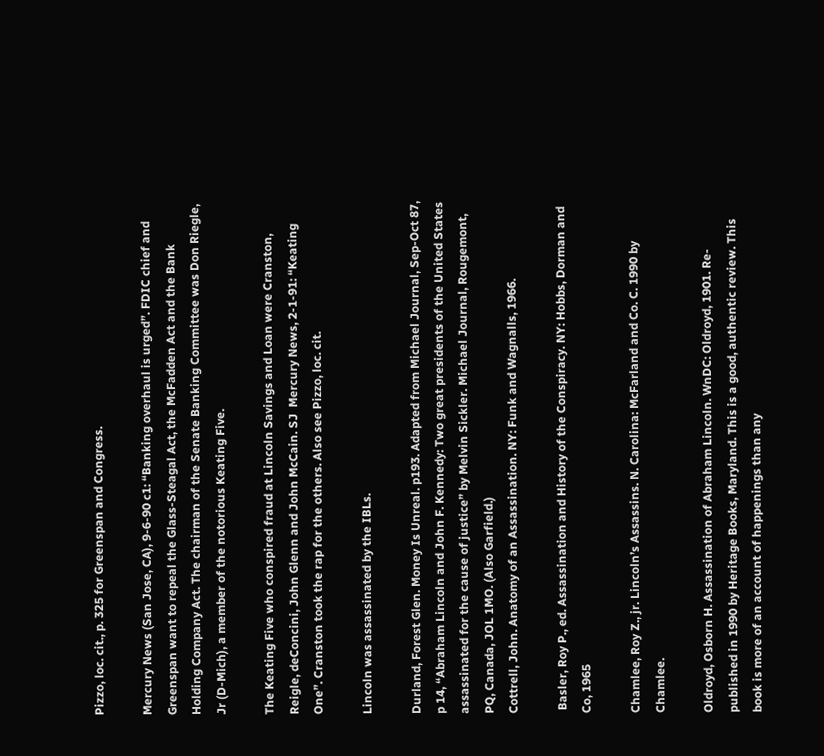Pizzo, loc. cit., p. 325 for Greenspan and Congress.

Mercury News (San Jose, CA), 9-6-90 c1: “Banking overhaul is urged”. FDIC chief and Greenspan want to repeal the Glass-Steagal Act, the McFadden Act and the Bank Holding Company Act. The chairman of the Senate Banking Committee was Don Riegle, Jr (D-Mich), a member of the notorious Keating Five.

The Keating Five who conspired fraud at Lincoln Savings and Loan were Cranston, Reigle, deConcini, John Glenn and John McCain. SJ  Mercury News, 2-1-91: “Keating One”. Cranston took the rap for the others. Also see Pizzo, loc. cit.

Lincoln was assassinated by the IBLs.

Durland, Forest Glen. Money Is Unreal. p193. Adapted from Michael Journal, Sep-Oct 87, p 14, “Abraham Lincoln and John F. Kennedy: Two great presidents of the United States assassinated for the cause of justice” by Melvin Sickler. Michael Journal, Rougemont, PQ, Canada, JOL 1MO. (Also Garfield.)
Cottrell, John. Anatomy of an Assassination. NY: Funk and Wagnalls, 1966.

 Basler, Roy P., ed. Assassination and History of the Conspiracy. NY: Hobbs, Dorman and Co, 1965

Chamlee, Roy Z., jr. Lincoln’s Assassins. N. Carolina: McFarland and Co. C. 1990 by Chamlee.

Oldroyd, Osborn H. Assassination of Abraham Lincoln. WnDC: Oldroyd, 1901. Re-published in 1990 by Heritage Books, Maryland. This is a good, authentic review. This book is more of an account of happenings than any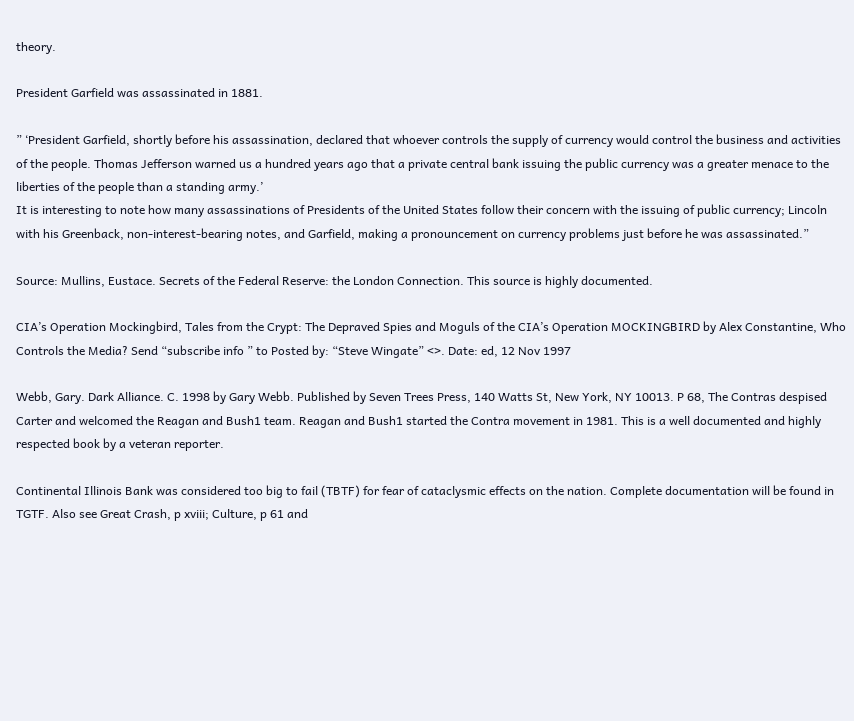theory.

President Garfield was assassinated in 1881.

” ‘President Garfield, shortly before his assassination, declared that whoever controls the supply of currency would control the business and activities of the people. Thomas Jefferson warned us a hundred years ago that a private central bank issuing the public currency was a greater menace to the liberties of the people than a standing army.’
It is interesting to note how many assassinations of Presidents of the United States follow their concern with the issuing of public currency; Lincoln with his Greenback, non-interest-bearing notes, and Garfield, making a pronouncement on currency problems just before he was assassinated.”

Source: Mullins, Eustace. Secrets of the Federal Reserve: the London Connection. This source is highly documented.

CIA’s Operation Mockingbird, Tales from the Crypt: The Depraved Spies and Moguls of the CIA’s Operation MOCKINGBIRD by Alex Constantine, Who Controls the Media? Send “subscribe info ” to Posted by: “Steve Wingate” <>. Date: ed, 12 Nov 1997

Webb, Gary. Dark Alliance. C. 1998 by Gary Webb. Published by Seven Trees Press, 140 Watts St, New York, NY 10013. P 68, The Contras despised Carter and welcomed the Reagan and Bush1 team. Reagan and Bush1 started the Contra movement in 1981. This is a well documented and highly respected book by a veteran reporter.

Continental Illinois Bank was considered too big to fail (TBTF) for fear of cataclysmic effects on the nation. Complete documentation will be found in TGTF. Also see Great Crash, p xviii; Culture, p 61 and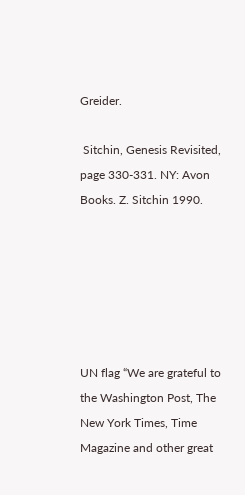Greider.

 Sitchin, Genesis Revisited, page 330-331. NY: Avon Books. Z. Sitchin 1990.






UN flag “We are grateful to the Washington Post, The New York Times, Time Magazine and other great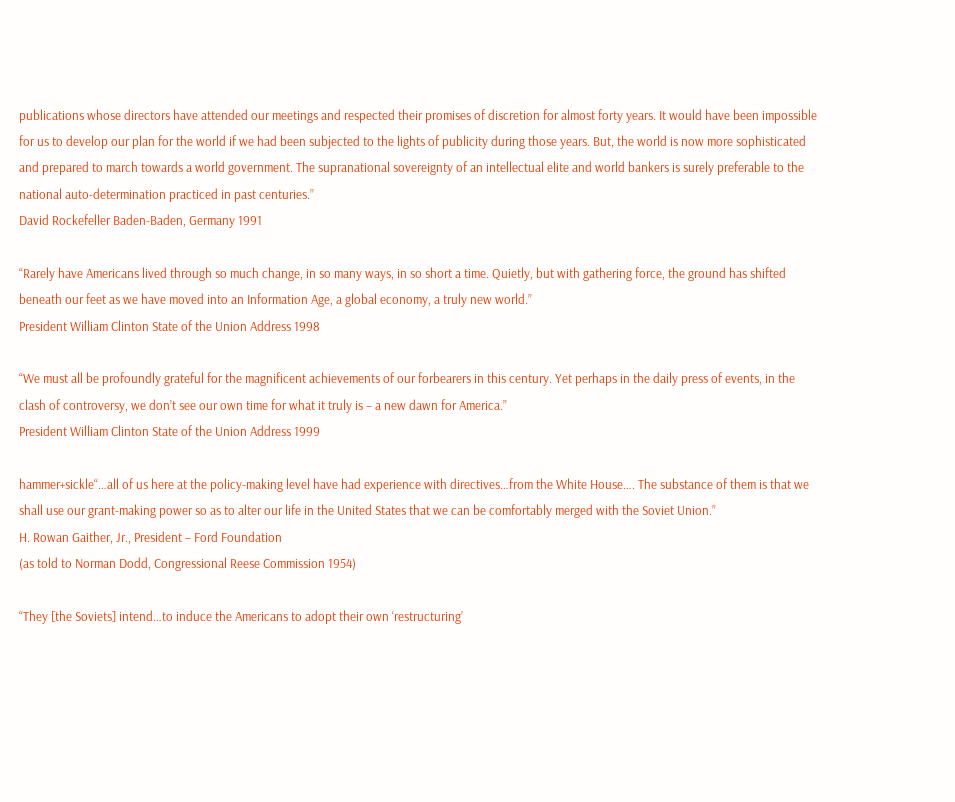publications whose directors have attended our meetings and respected their promises of discretion for almost forty years. It would have been impossible for us to develop our plan for the world if we had been subjected to the lights of publicity during those years. But, the world is now more sophisticated and prepared to march towards a world government. The supranational sovereignty of an intellectual elite and world bankers is surely preferable to the national auto-determination practiced in past centuries.”
David Rockefeller Baden-Baden, Germany 1991

“Rarely have Americans lived through so much change, in so many ways, in so short a time. Quietly, but with gathering force, the ground has shifted beneath our feet as we have moved into an Information Age, a global economy, a truly new world.”
President William Clinton State of the Union Address 1998

“We must all be profoundly grateful for the magnificent achievements of our forbearers in this century. Yet perhaps in the daily press of events, in the clash of controversy, we don’t see our own time for what it truly is – a new dawn for America.”
President William Clinton State of the Union Address 1999

hammer+sickle“…all of us here at the policy-making level have had experience with directives…from the White House…. The substance of them is that we shall use our grant-making power so as to alter our life in the United States that we can be comfortably merged with the Soviet Union.”
H. Rowan Gaither, Jr., President – Ford Foundation
(as told to Norman Dodd, Congressional Reese Commission 1954)

“They [the Soviets] intend…to induce the Americans to adopt their own ‘restructuring’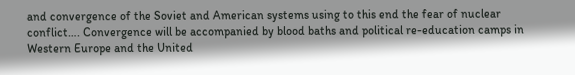and convergence of the Soviet and American systems using to this end the fear of nuclear conflict…. Convergence will be accompanied by blood baths and political re-education camps in Western Europe and the United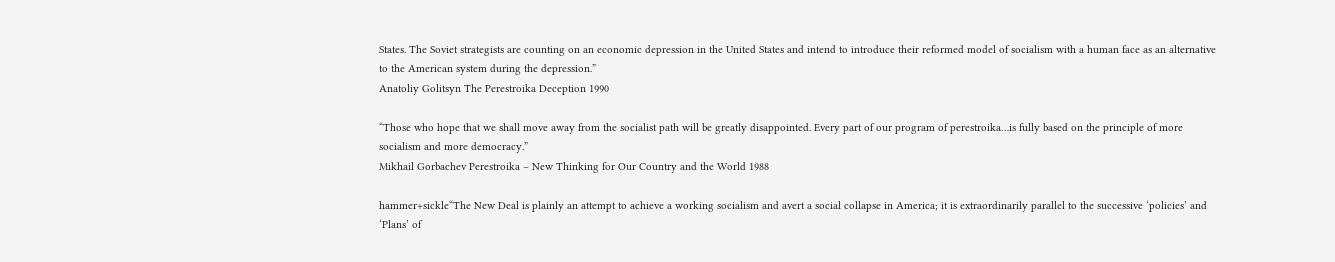States. The Soviet strategists are counting on an economic depression in the United States and intend to introduce their reformed model of socialism with a human face as an alternative to the American system during the depression.”
Anatoliy Golitsyn The Perestroika Deception 1990

“Those who hope that we shall move away from the socialist path will be greatly disappointed. Every part of our program of perestroika…is fully based on the principle of more socialism and more democracy.”
Mikhail Gorbachev Perestroika – New Thinking for Our Country and the World 1988

hammer+sickle“The New Deal is plainly an attempt to achieve a working socialism and avert a social collapse in America; it is extraordinarily parallel to the successive ‘policies’ and ‘Plans’ of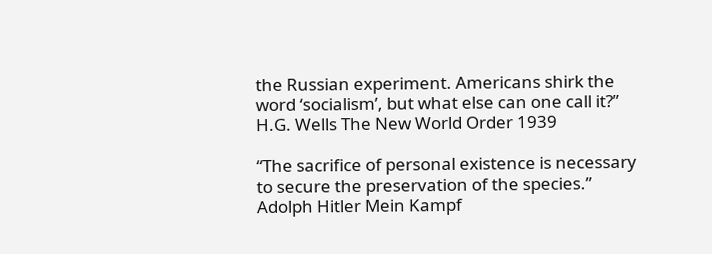the Russian experiment. Americans shirk the word ‘socialism’, but what else can one call it?”
H.G. Wells The New World Order 1939

“The sacrifice of personal existence is necessary to secure the preservation of the species.”
Adolph Hitler Mein Kampf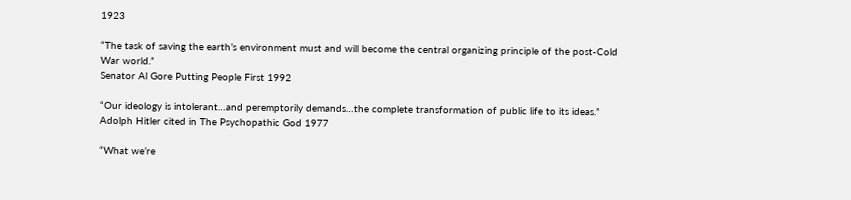1923

“The task of saving the earth’s environment must and will become the central organizing principle of the post-Cold War world.”
Senator Al Gore Putting People First 1992

“Our ideology is intolerant…and peremptorily demands…the complete transformation of public life to its ideas.”
Adolph Hitler cited in The Psychopathic God 1977

“What we’re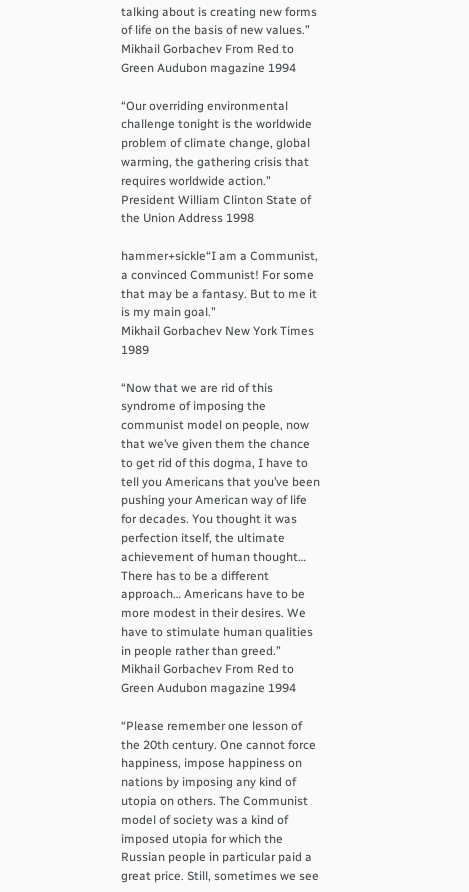talking about is creating new forms of life on the basis of new values.”
Mikhail Gorbachev From Red to Green Audubon magazine 1994

“Our overriding environmental challenge tonight is the worldwide problem of climate change, global warming, the gathering crisis that requires worldwide action.”
President William Clinton State of the Union Address 1998

hammer+sickle“I am a Communist, a convinced Communist! For some that may be a fantasy. But to me it is my main goal.”
Mikhail Gorbachev New York Times 1989

“Now that we are rid of this syndrome of imposing the communist model on people, now that we’ve given them the chance to get rid of this dogma, I have to tell you Americans that you’ve been pushing your American way of life for decades. You thought it was perfection itself, the ultimate achievement of human thought… There has to be a different approach… Americans have to be more modest in their desires. We have to stimulate human qualities in people rather than greed.”
Mikhail Gorbachev From Red to Green Audubon magazine 1994

“Please remember one lesson of the 20th century. One cannot force happiness, impose happiness on nations by imposing any kind of utopia on others. The Communist model of society was a kind of imposed utopia for which the Russian people in particular paid a great price. Still, sometimes we see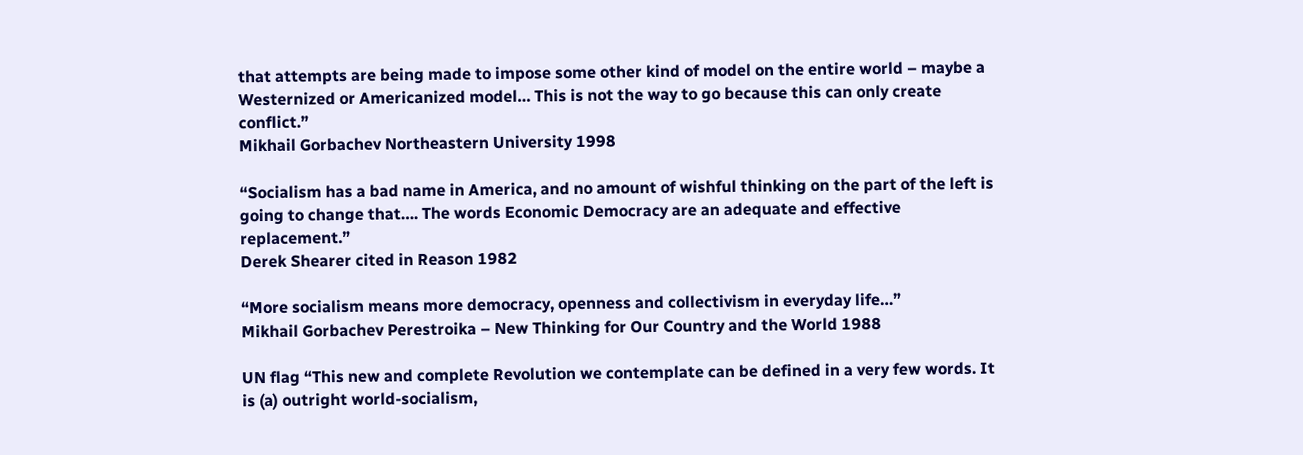that attempts are being made to impose some other kind of model on the entire world – maybe a Westernized or Americanized model… This is not the way to go because this can only create conflict.”
Mikhail Gorbachev Northeastern University 1998

“Socialism has a bad name in America, and no amount of wishful thinking on the part of the left is going to change that…. The words Economic Democracy are an adequate and effective replacement.”
Derek Shearer cited in Reason 1982

“More socialism means more democracy, openness and collectivism in everyday life…”
Mikhail Gorbachev Perestroika – New Thinking for Our Country and the World 1988

UN flag “This new and complete Revolution we contemplate can be defined in a very few words. It is (a) outright world-socialism,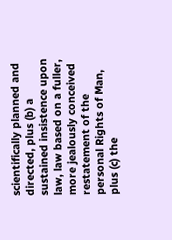scientifically planned and directed, plus (b) a sustained insistence upon law, law based on a fuller, more jealously conceived restatement of the personal Rights of Man, plus (c) the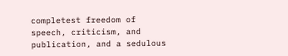completest freedom of speech, criticism, and publication, and a sedulous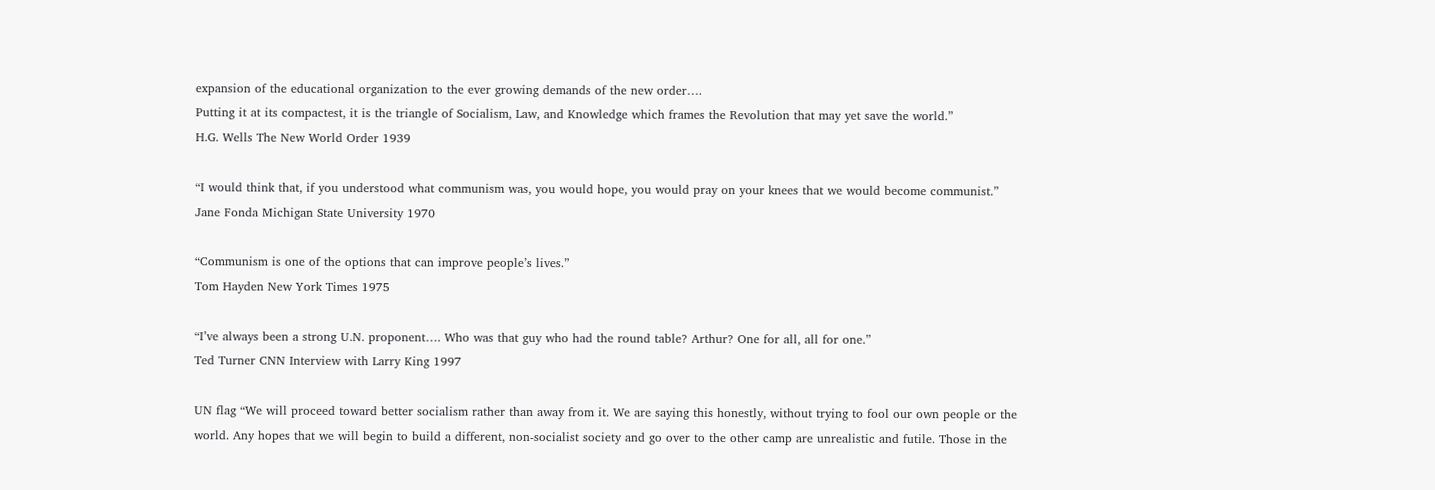expansion of the educational organization to the ever growing demands of the new order….
Putting it at its compactest, it is the triangle of Socialism, Law, and Knowledge which frames the Revolution that may yet save the world.”
H.G. Wells The New World Order 1939

“I would think that, if you understood what communism was, you would hope, you would pray on your knees that we would become communist.”
Jane Fonda Michigan State University 1970

“Communism is one of the options that can improve people’s lives.”
Tom Hayden New York Times 1975

“I’ve always been a strong U.N. proponent…. Who was that guy who had the round table? Arthur? One for all, all for one.”
Ted Turner CNN Interview with Larry King 1997

UN flag “We will proceed toward better socialism rather than away from it. We are saying this honestly, without trying to fool our own people or the world. Any hopes that we will begin to build a different, non-socialist society and go over to the other camp are unrealistic and futile. Those in the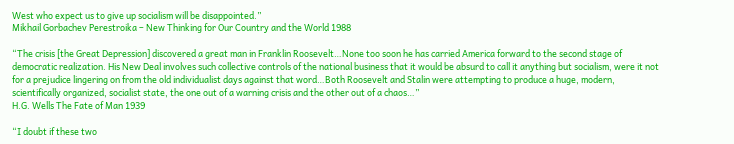West who expect us to give up socialism will be disappointed.”
Mikhail Gorbachev Perestroika – New Thinking for Our Country and the World 1988

“The crisis [the Great Depression] discovered a great man in Franklin Roosevelt…None too soon he has carried America forward to the second stage of democratic realization. His New Deal involves such collective controls of the national business that it would be absurd to call it anything but socialism, were it not for a prejudice lingering on from the old individualist days against that word…Both Roosevelt and Stalin were attempting to produce a huge, modern, scientifically organized, socialist state, the one out of a warning crisis and the other out of a chaos…”
H.G. Wells The Fate of Man 1939

“I doubt if these two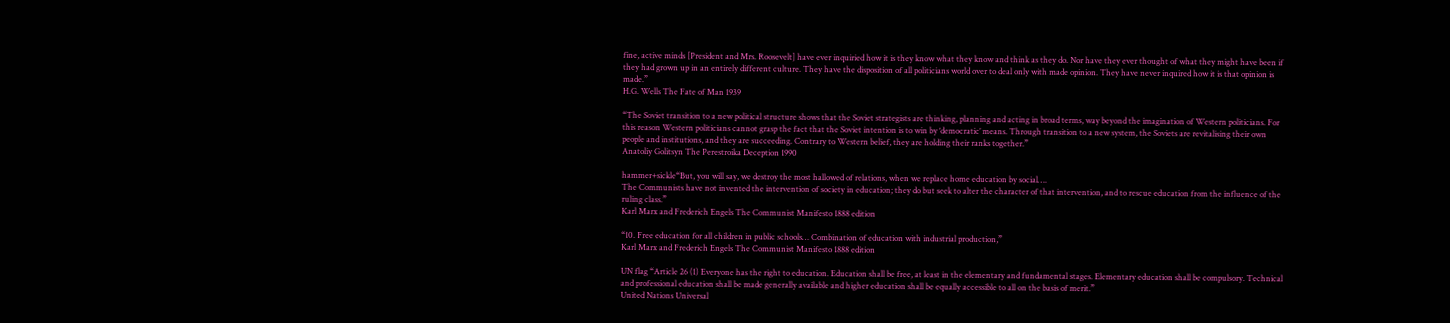fine, active minds [President and Mrs. Roosevelt] have ever inquiried how it is they know what they know and think as they do. Nor have they ever thought of what they might have been if they had grown up in an entirely different culture. They have the disposition of all politicians world over to deal only with made opinion. They have never inquired how it is that opinion is made.”
H.G. Wells The Fate of Man 1939

“The Soviet transition to a new political structure shows that the Soviet strategists are thinking, planning and acting in broad terms, way beyond the imagination of Western politicians. For this reason Western politicians cannot grasp the fact that the Soviet intention is to win by ‘democratic’ means. Through transition to a new system, the Soviets are revitalising their own people and institutions, and they are succeeding. Contrary to Western belief, they are holding their ranks together.”
Anatoliy Golitsyn The Perestroika Deception 1990

hammer+sickle“But, you will say, we destroy the most hallowed of relations, when we replace home education by social….
The Communists have not invented the intervention of society in education; they do but seek to alter the character of that intervention, and to rescue education from the influence of the ruling class.”
Karl Marx and Frederich Engels The Communist Manifesto 1888 edition

“10. Free education for all children in public schools… Combination of education with industrial production,”
Karl Marx and Frederich Engels The Communist Manifesto 1888 edition

UN flag “Article 26 (1) Everyone has the right to education. Education shall be free, at least in the elementary and fundamental stages. Elementary education shall be compulsory. Technical and professional education shall be made generally available and higher education shall be equally accessible to all on the basis of merit.”
United Nations Universal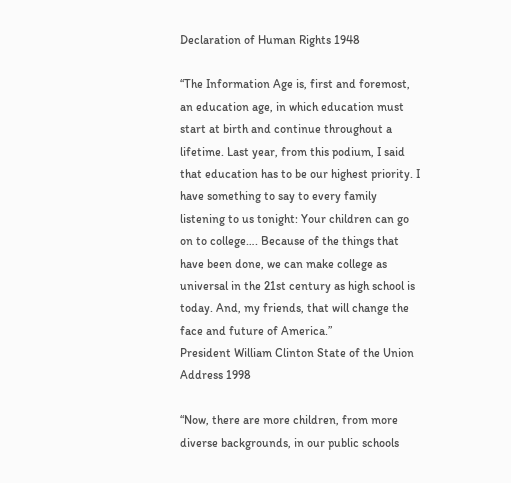Declaration of Human Rights 1948

“The Information Age is, first and foremost, an education age, in which education must start at birth and continue throughout a lifetime. Last year, from this podium, I said that education has to be our highest priority. I have something to say to every family listening to us tonight: Your children can go on to college…. Because of the things that have been done, we can make college as universal in the 21st century as high school is today. And, my friends, that will change the face and future of America.”
President William Clinton State of the Union Address 1998

“Now, there are more children, from more diverse backgrounds, in our public schools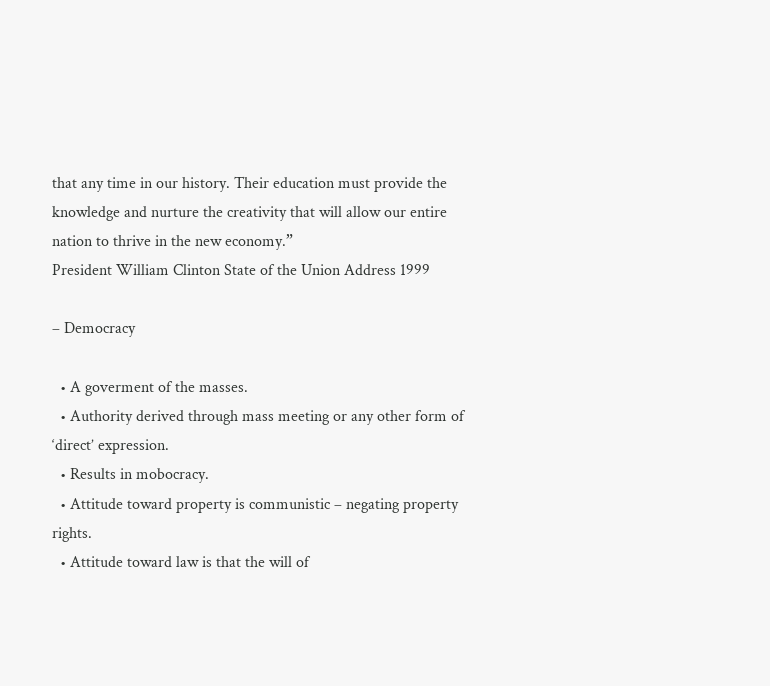that any time in our history. Their education must provide the knowledge and nurture the creativity that will allow our entire nation to thrive in the new economy.”
President William Clinton State of the Union Address 1999

– Democracy

  • A goverment of the masses.
  • Authority derived through mass meeting or any other form of ‘direct’ expression.
  • Results in mobocracy.
  • Attitude toward property is communistic – negating property rights.
  • Attitude toward law is that the will of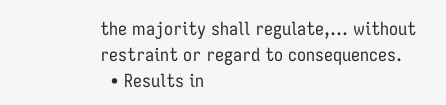the majority shall regulate,… without restraint or regard to consequences.
  • Results in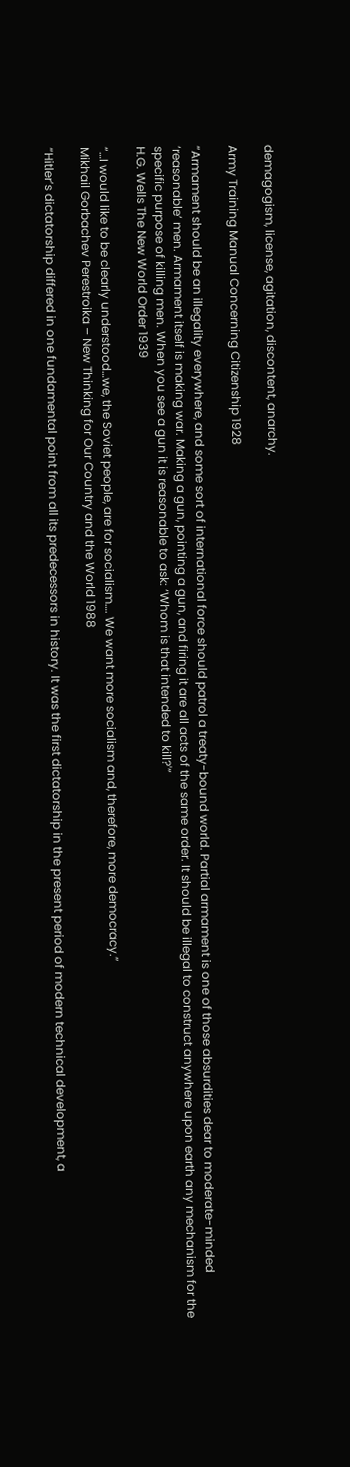demagogism, license, agitation, discontent, anarchy.

Army Training Manual Concerning Citizenship 1928

“Armament should be an illegality everywhere, and some sort of international force should patrol a treaty-bound world. Partial armament is one of those absurdities dear to moderate-minded ‘reasonable’ men. Armament itself is making war. Making a gun, pointing a gun, and firing it are all acts of the same order. It should be illegal to construct anywhere upon earth any mechanism for the specific purpose of killing men. When you see a gun it is reasonable to ask: ‘Whom is that intended to kill?'”
H.G. Wells The New World Order 1939

“…I would like to be clearly understood…we, the Soviet people, are for socialism…. We want more socialism and, therefore, more democracy.”
Mikhail Gorbachev Perestroika – New Thinking for Our Country and the World 1988

“Hitler’s dictatorship differed in one fundamental point from all its predecessors in history. It was the first dictatorship in the present period of modern technical development, a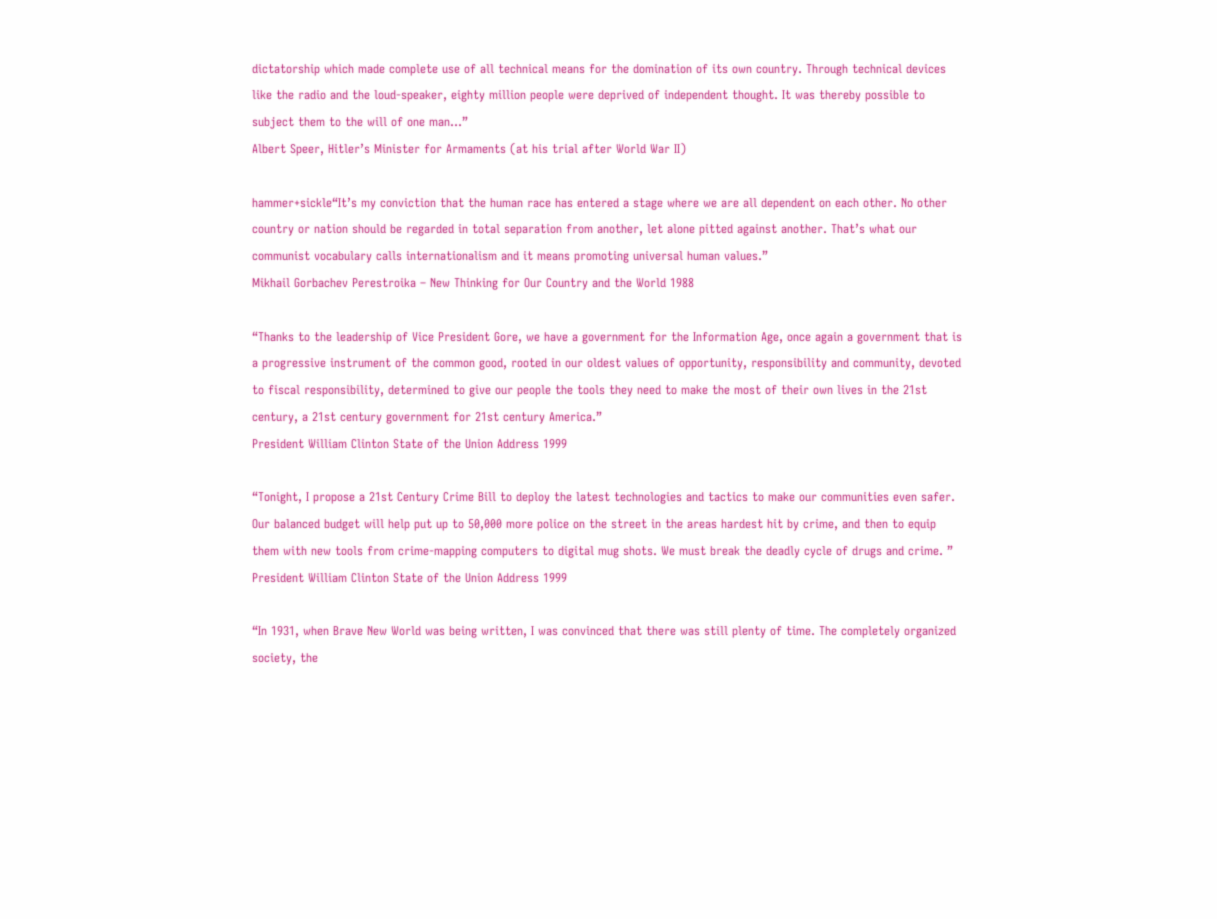dictatorship which made complete use of all technical means for the domination of its own country. Through technical devices like the radio and the loud-speaker, eighty million people were deprived of independent thought. It was thereby possible to subject them to the will of one man…”
Albert Speer, Hitler’s Minister for Armaments (at his trial after World War II)

hammer+sickle“It’s my conviction that the human race has entered a stage where we are all dependent on each other. No other country or nation should be regarded in total separation from another, let alone pitted against another. That’s what our communist vocabulary calls internationalism and it means promoting universal human values.”
Mikhail Gorbachev Perestroika – New Thinking for Our Country and the World 1988

“Thanks to the leadership of Vice President Gore, we have a government for the Information Age, once again a government that is a progressive instrument of the common good, rooted in our oldest values of opportunity, responsibility and community, devoted to fiscal responsibility, determined to give our people the tools they need to make the most of their own lives in the 21st century, a 21st century government for 21st century America.”
President William Clinton State of the Union Address 1999

“Tonight, I propose a 21st Century Crime Bill to deploy the latest technologies and tactics to make our communities even safer. Our balanced budget will help put up to 50,000 more police on the street in the areas hardest hit by crime, and then to equip them with new tools from crime-mapping computers to digital mug shots. We must break the deadly cycle of drugs and crime. ”
President William Clinton State of the Union Address 1999

“In 1931, when Brave New World was being written, I was convinced that there was still plenty of time. The completely organized society, the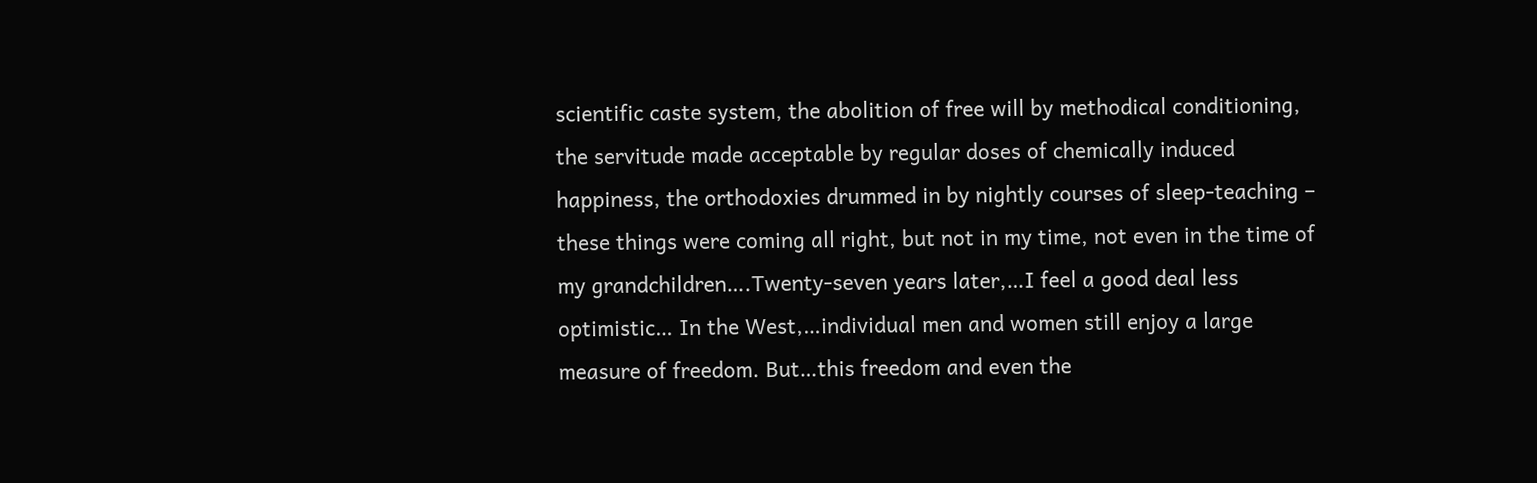scientific caste system, the abolition of free will by methodical conditioning, the servitude made acceptable by regular doses of chemically induced happiness, the orthodoxies drummed in by nightly courses of sleep-teaching – these things were coming all right, but not in my time, not even in the time of my grandchildren….Twenty-seven years later,…I feel a good deal less optimistic… In the West,…individual men and women still enjoy a large measure of freedom. But…this freedom and even the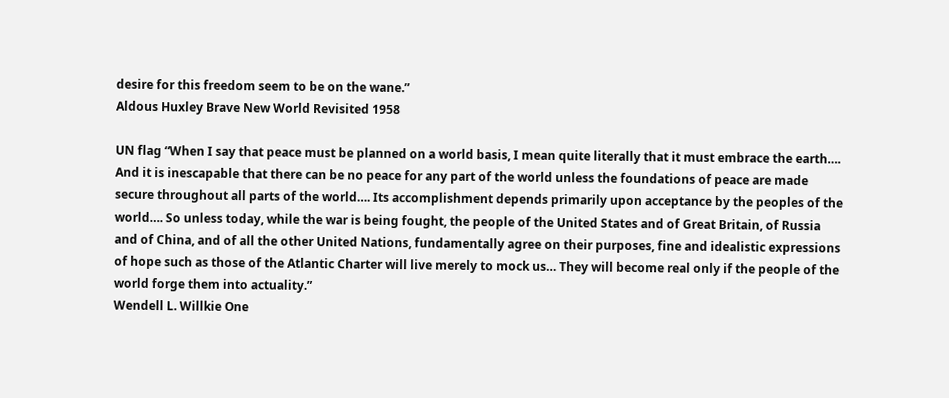desire for this freedom seem to be on the wane.”
Aldous Huxley Brave New World Revisited 1958

UN flag “When I say that peace must be planned on a world basis, I mean quite literally that it must embrace the earth…. And it is inescapable that there can be no peace for any part of the world unless the foundations of peace are made secure throughout all parts of the world…. Its accomplishment depends primarily upon acceptance by the peoples of the world…. So unless today, while the war is being fought, the people of the United States and of Great Britain, of Russia and of China, and of all the other United Nations, fundamentally agree on their purposes, fine and idealistic expressions of hope such as those of the Atlantic Charter will live merely to mock us… They will become real only if the people of the world forge them into actuality.”
Wendell L. Willkie One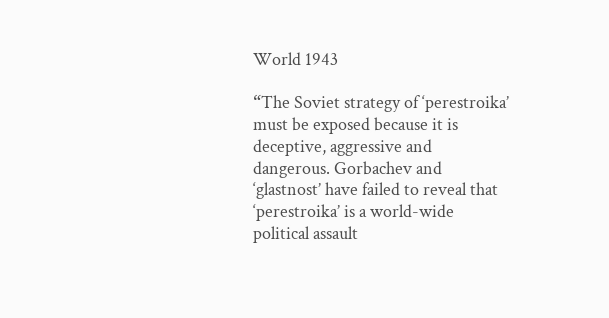World 1943

“The Soviet strategy of ‘perestroika’ must be exposed because it is deceptive, aggressive and dangerous. Gorbachev and ‘glastnost’ have failed to reveal that ‘perestroika’ is a world-wide political assault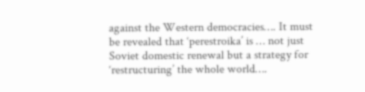against the Western democracies…. It must be revealed that ‘perestroika’ is … not just Soviet domestic renewal but a strategy for ‘restructuring’ the whole world….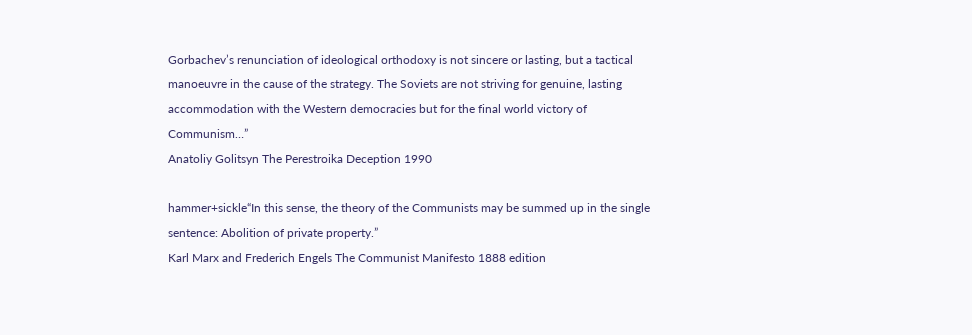Gorbachev’s renunciation of ideological orthodoxy is not sincere or lasting, but a tactical manoeuvre in the cause of the strategy. The Soviets are not striving for genuine, lasting accommodation with the Western democracies but for the final world victory of Communism…”
Anatoliy Golitsyn The Perestroika Deception 1990

hammer+sickle“In this sense, the theory of the Communists may be summed up in the single sentence: Abolition of private property.”
Karl Marx and Frederich Engels The Communist Manifesto 1888 edition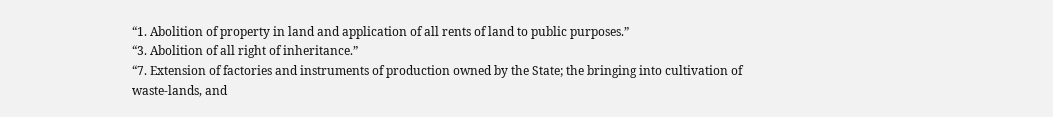“1. Abolition of property in land and application of all rents of land to public purposes.”
“3. Abolition of all right of inheritance.”
“7. Extension of factories and instruments of production owned by the State; the bringing into cultivation of waste-lands, and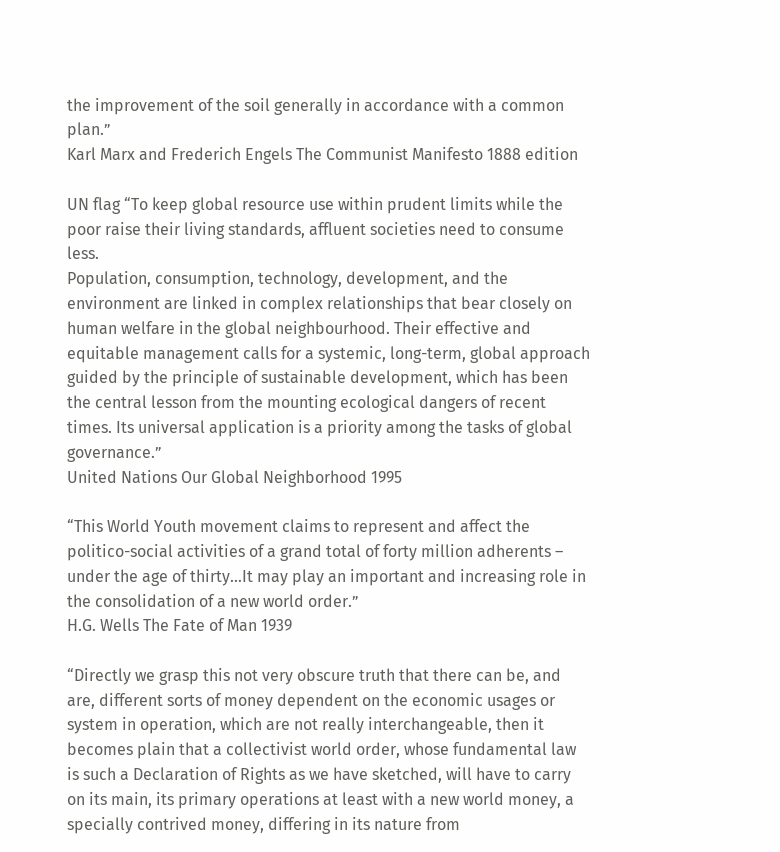the improvement of the soil generally in accordance with a common plan.”
Karl Marx and Frederich Engels The Communist Manifesto 1888 edition

UN flag “To keep global resource use within prudent limits while the poor raise their living standards, affluent societies need to consume less.
Population, consumption, technology, development, and the environment are linked in complex relationships that bear closely on human welfare in the global neighbourhood. Their effective and equitable management calls for a systemic, long-term, global approach guided by the principle of sustainable development, which has been the central lesson from the mounting ecological dangers of recent times. Its universal application is a priority among the tasks of global governance.”
United Nations Our Global Neighborhood 1995

“This World Youth movement claims to represent and affect the politico-social activities of a grand total of forty million adherents – under the age of thirty…It may play an important and increasing role in the consolidation of a new world order.”
H.G. Wells The Fate of Man 1939

“Directly we grasp this not very obscure truth that there can be, and are, different sorts of money dependent on the economic usages or system in operation, which are not really interchangeable, then it becomes plain that a collectivist world order, whose fundamental law is such a Declaration of Rights as we have sketched, will have to carry on its main, its primary operations at least with a new world money, a specially contrived money, differing in its nature from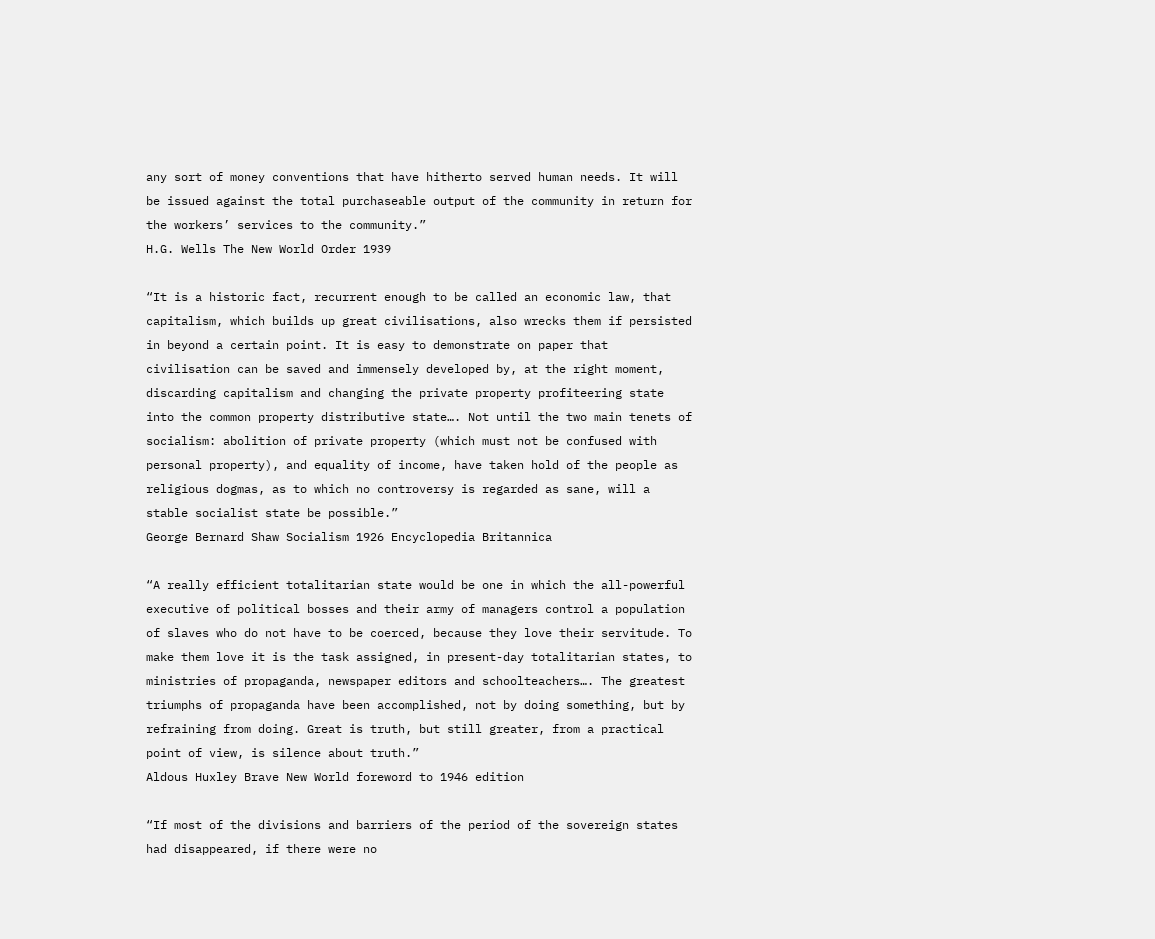any sort of money conventions that have hitherto served human needs. It will be issued against the total purchaseable output of the community in return for the workers’ services to the community.”
H.G. Wells The New World Order 1939

“It is a historic fact, recurrent enough to be called an economic law, that capitalism, which builds up great civilisations, also wrecks them if persisted in beyond a certain point. It is easy to demonstrate on paper that civilisation can be saved and immensely developed by, at the right moment, discarding capitalism and changing the private property profiteering state into the common property distributive state…. Not until the two main tenets of socialism: abolition of private property (which must not be confused with personal property), and equality of income, have taken hold of the people as religious dogmas, as to which no controversy is regarded as sane, will a stable socialist state be possible.”
George Bernard Shaw Socialism 1926 Encyclopedia Britannica

“A really efficient totalitarian state would be one in which the all-powerful executive of political bosses and their army of managers control a population of slaves who do not have to be coerced, because they love their servitude. To make them love it is the task assigned, in present-day totalitarian states, to ministries of propaganda, newspaper editors and schoolteachers…. The greatest triumphs of propaganda have been accomplished, not by doing something, but by refraining from doing. Great is truth, but still greater, from a practical point of view, is silence about truth.”
Aldous Huxley Brave New World foreword to 1946 edition

“If most of the divisions and barriers of the period of the sovereign states had disappeared, if there were no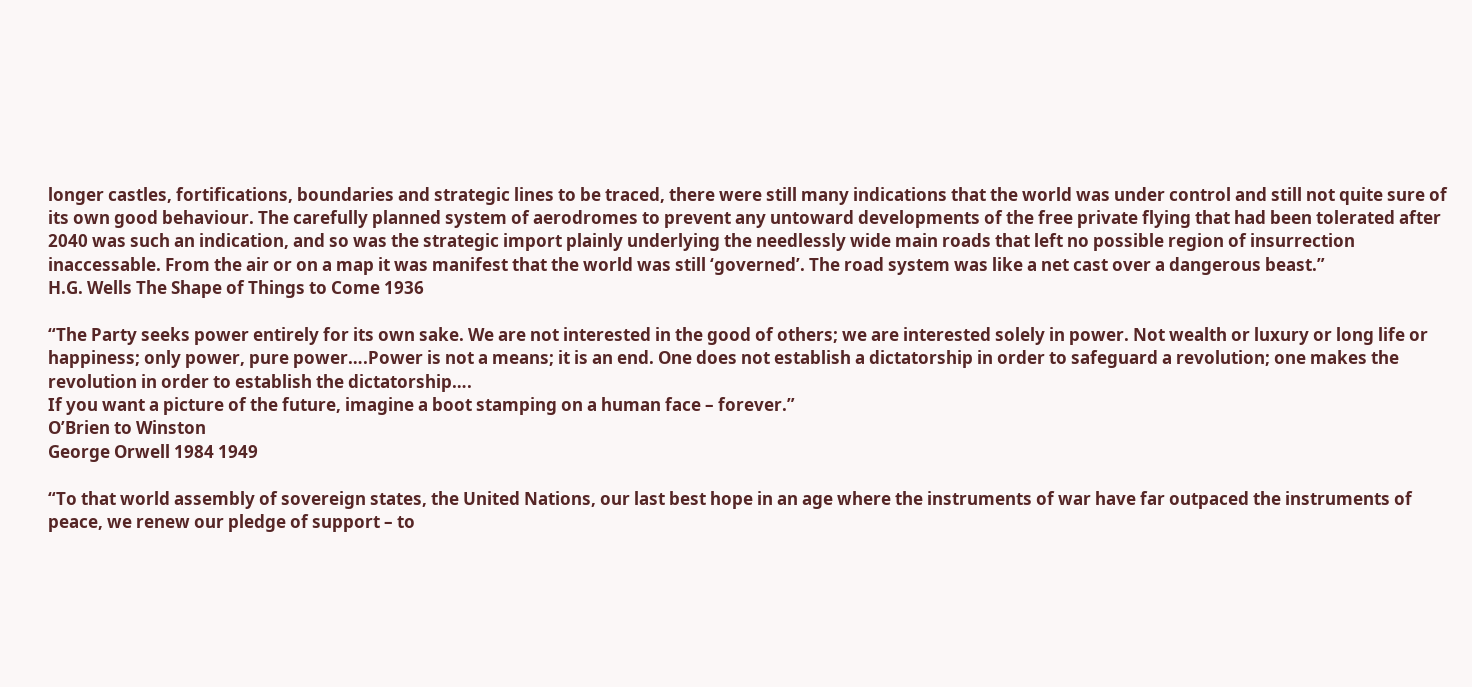longer castles, fortifications, boundaries and strategic lines to be traced, there were still many indications that the world was under control and still not quite sure of its own good behaviour. The carefully planned system of aerodromes to prevent any untoward developments of the free private flying that had been tolerated after 2040 was such an indication, and so was the strategic import plainly underlying the needlessly wide main roads that left no possible region of insurrection inaccessable. From the air or on a map it was manifest that the world was still ‘governed’. The road system was like a net cast over a dangerous beast.”
H.G. Wells The Shape of Things to Come 1936

“The Party seeks power entirely for its own sake. We are not interested in the good of others; we are interested solely in power. Not wealth or luxury or long life or happiness; only power, pure power….Power is not a means; it is an end. One does not establish a dictatorship in order to safeguard a revolution; one makes the revolution in order to establish the dictatorship….
If you want a picture of the future, imagine a boot stamping on a human face – forever.”
O’Brien to Winston
George Orwell 1984 1949

“To that world assembly of sovereign states, the United Nations, our last best hope in an age where the instruments of war have far outpaced the instruments of peace, we renew our pledge of support – to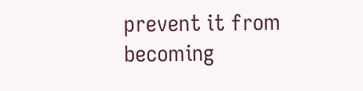prevent it from becoming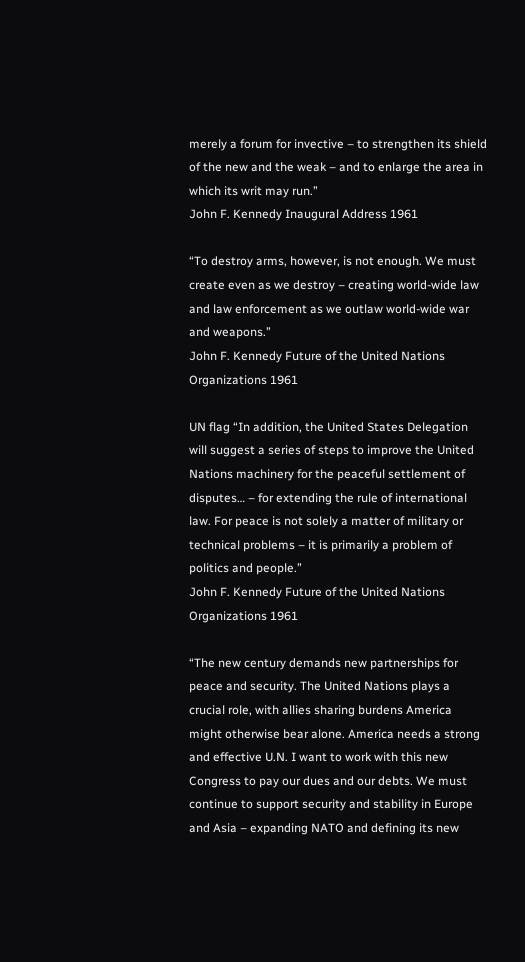merely a forum for invective – to strengthen its shield of the new and the weak – and to enlarge the area in which its writ may run.”
John F. Kennedy Inaugural Address 1961

“To destroy arms, however, is not enough. We must create even as we destroy – creating world-wide law and law enforcement as we outlaw world-wide war and weapons.”
John F. Kennedy Future of the United Nations Organizations 1961

UN flag “In addition, the United States Delegation will suggest a series of steps to improve the United Nations machinery for the peaceful settlement of disputes… – for extending the rule of international law. For peace is not solely a matter of military or technical problems – it is primarily a problem of politics and people.”
John F. Kennedy Future of the United Nations Organizations 1961

“The new century demands new partnerships for peace and security. The United Nations plays a crucial role, with allies sharing burdens America might otherwise bear alone. America needs a strong and effective U.N. I want to work with this new Congress to pay our dues and our debts. We must continue to support security and stability in Europe and Asia – expanding NATO and defining its new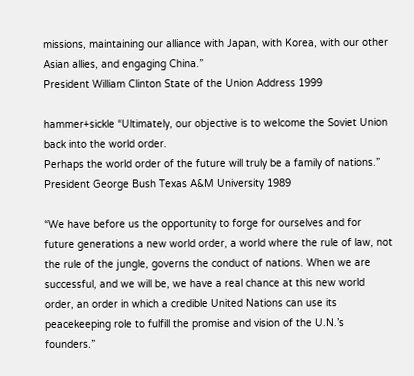missions, maintaining our alliance with Japan, with Korea, with our other Asian allies, and engaging China.”
President William Clinton State of the Union Address 1999

hammer+sickle “Ultimately, our objective is to welcome the Soviet Union back into the world order.
Perhaps the world order of the future will truly be a family of nations.”
President George Bush Texas A&M University 1989

“We have before us the opportunity to forge for ourselves and for future generations a new world order, a world where the rule of law, not the rule of the jungle, governs the conduct of nations. When we are successful, and we will be, we have a real chance at this new world order, an order in which a credible United Nations can use its peacekeeping role to fulfill the promise and vision of the U.N.’s founders.”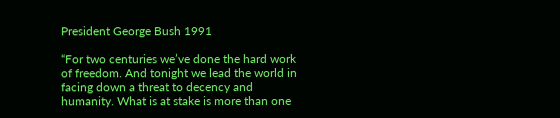President George Bush 1991

“For two centuries we’ve done the hard work of freedom. And tonight we lead the world in facing down a threat to decency and humanity. What is at stake is more than one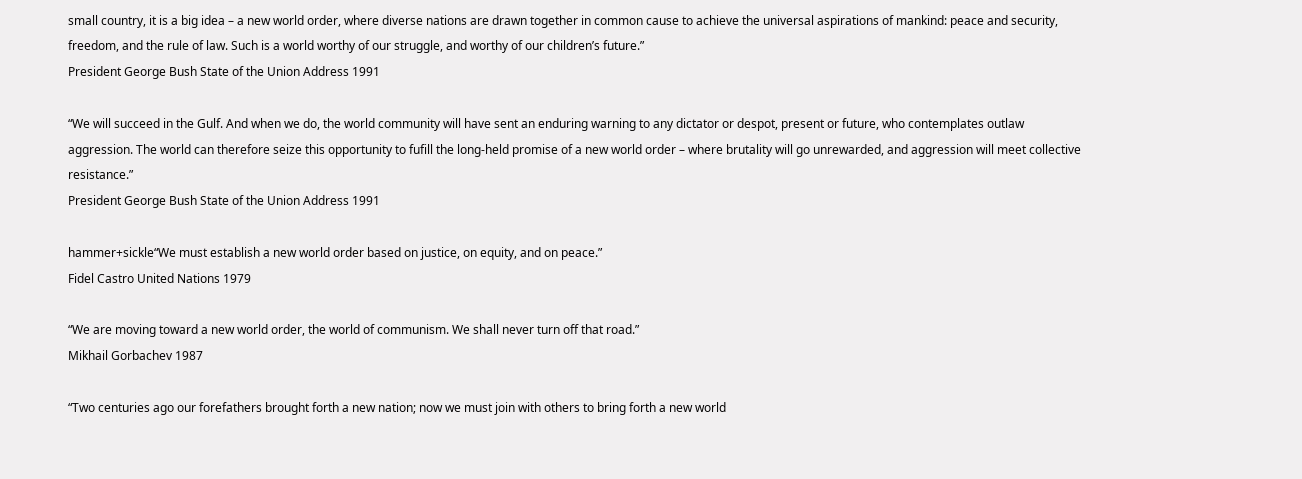small country, it is a big idea – a new world order, where diverse nations are drawn together in common cause to achieve the universal aspirations of mankind: peace and security, freedom, and the rule of law. Such is a world worthy of our struggle, and worthy of our children’s future.”
President George Bush State of the Union Address 1991

“We will succeed in the Gulf. And when we do, the world community will have sent an enduring warning to any dictator or despot, present or future, who contemplates outlaw aggression. The world can therefore seize this opportunity to fufill the long-held promise of a new world order – where brutality will go unrewarded, and aggression will meet collective resistance.”
President George Bush State of the Union Address 1991

hammer+sickle“We must establish a new world order based on justice, on equity, and on peace.”
Fidel Castro United Nations 1979

“We are moving toward a new world order, the world of communism. We shall never turn off that road.”
Mikhail Gorbachev 1987

“Two centuries ago our forefathers brought forth a new nation; now we must join with others to bring forth a new world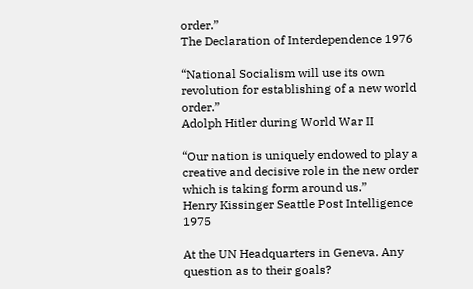order.”
The Declaration of Interdependence 1976

“National Socialism will use its own revolution for establishing of a new world order.”
Adolph Hitler during World War II

“Our nation is uniquely endowed to play a creative and decisive role in the new order which is taking form around us.”
Henry Kissinger Seattle Post Intelligence 1975

At the UN Headquarters in Geneva. Any question as to their goals?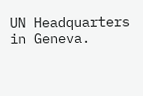UN Headquarters in Geneva.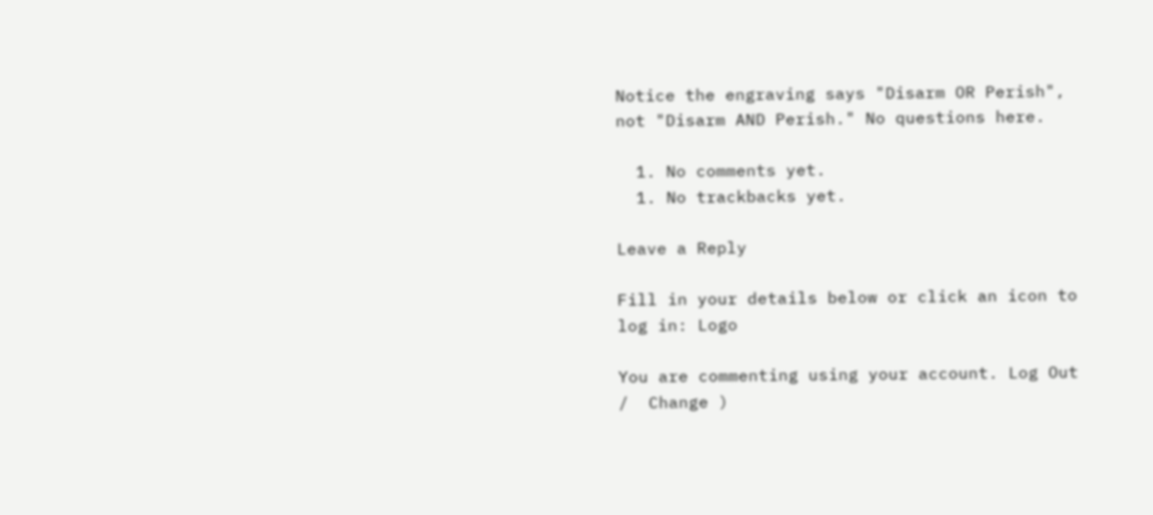Notice the engraving says "Disarm OR Perish", not "Disarm AND Perish." No questions here.

  1. No comments yet.
  1. No trackbacks yet.

Leave a Reply

Fill in your details below or click an icon to log in: Logo

You are commenting using your account. Log Out /  Change )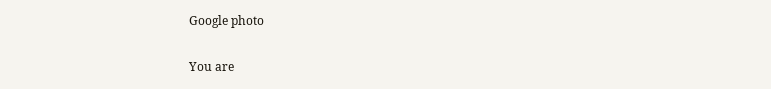Google photo

You are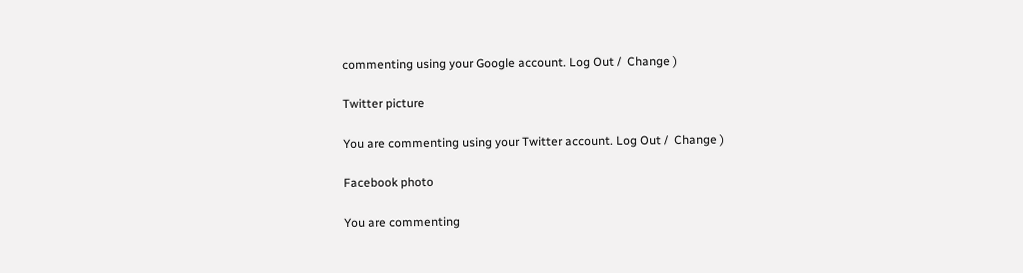commenting using your Google account. Log Out /  Change )

Twitter picture

You are commenting using your Twitter account. Log Out /  Change )

Facebook photo

You are commenting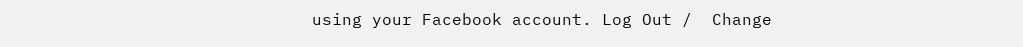using your Facebook account. Log Out /  Change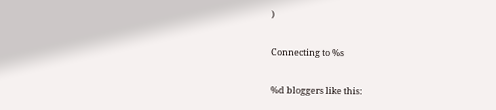)

Connecting to %s

%d bloggers like this: